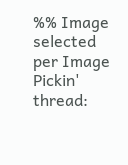%% Image selected per Image Pickin' thread: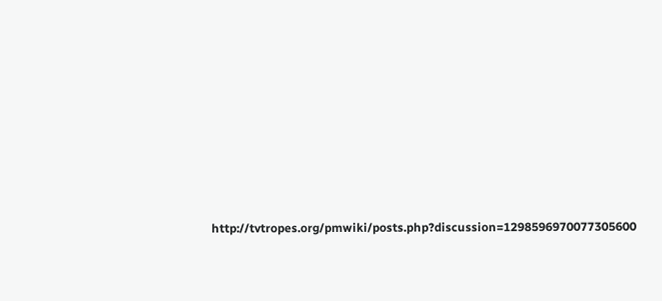http://tvtropes.org/pmwiki/posts.php?discussion=1298596970077305600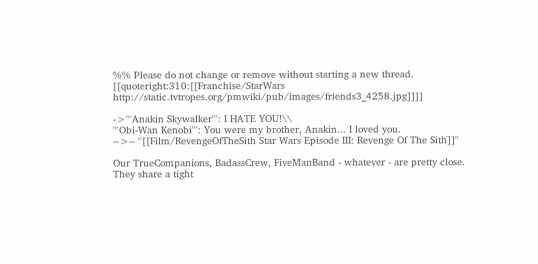%% Please do not change or remove without starting a new thread.
[[quoteright:310:[[Franchise/StarWars http://static.tvtropes.org/pmwiki/pub/images/friends3_4258.jpg]]]]

->'''Anakin Skywalker''': I HATE YOU!\\
'''Obi-Wan Kenobi''': You were my brother, Anakin... I loved you.
-->-- ''[[Film/RevengeOfTheSith Star Wars Episode III: Revenge Of The Sith]]''

Our TrueCompanions, BadassCrew, FiveManBand - whatever - are pretty close. They share a tight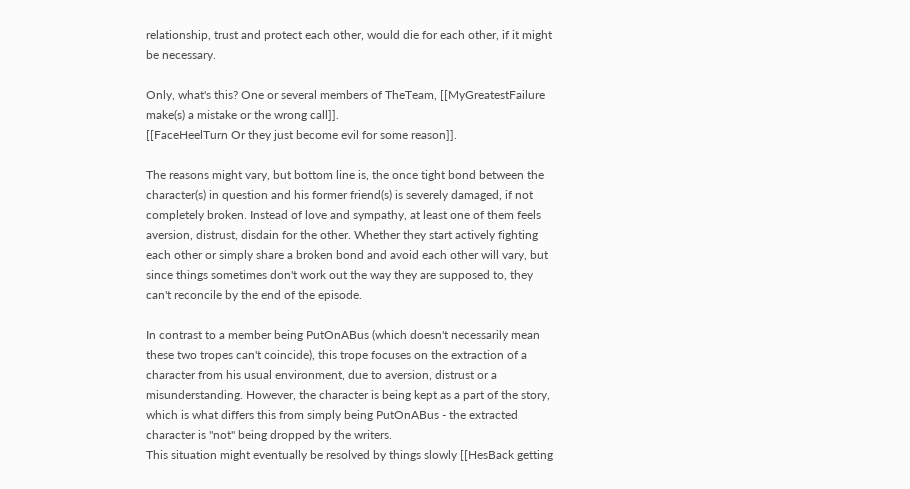relationship, trust and protect each other, would die for each other, if it might be necessary.

Only, what's this? One or several members of TheTeam, [[MyGreatestFailure make(s) a mistake or the wrong call]].
[[FaceHeelTurn Or they just become evil for some reason]].

The reasons might vary, but bottom line is, the once tight bond between the character(s) in question and his former friend(s) is severely damaged, if not completely broken. Instead of love and sympathy, at least one of them feels aversion, distrust, disdain for the other. Whether they start actively fighting each other or simply share a broken bond and avoid each other will vary, but since things sometimes don't work out the way they are supposed to, they can't reconcile by the end of the episode.

In contrast to a member being PutOnABus (which doesn't necessarily mean these two tropes can't coincide), this trope focuses on the extraction of a character from his usual environment, due to aversion, distrust or a misunderstanding. However, the character is being kept as a part of the story, which is what differs this from simply being PutOnABus - the extracted character is ''not'' being dropped by the writers.
This situation might eventually be resolved by things slowly [[HesBack getting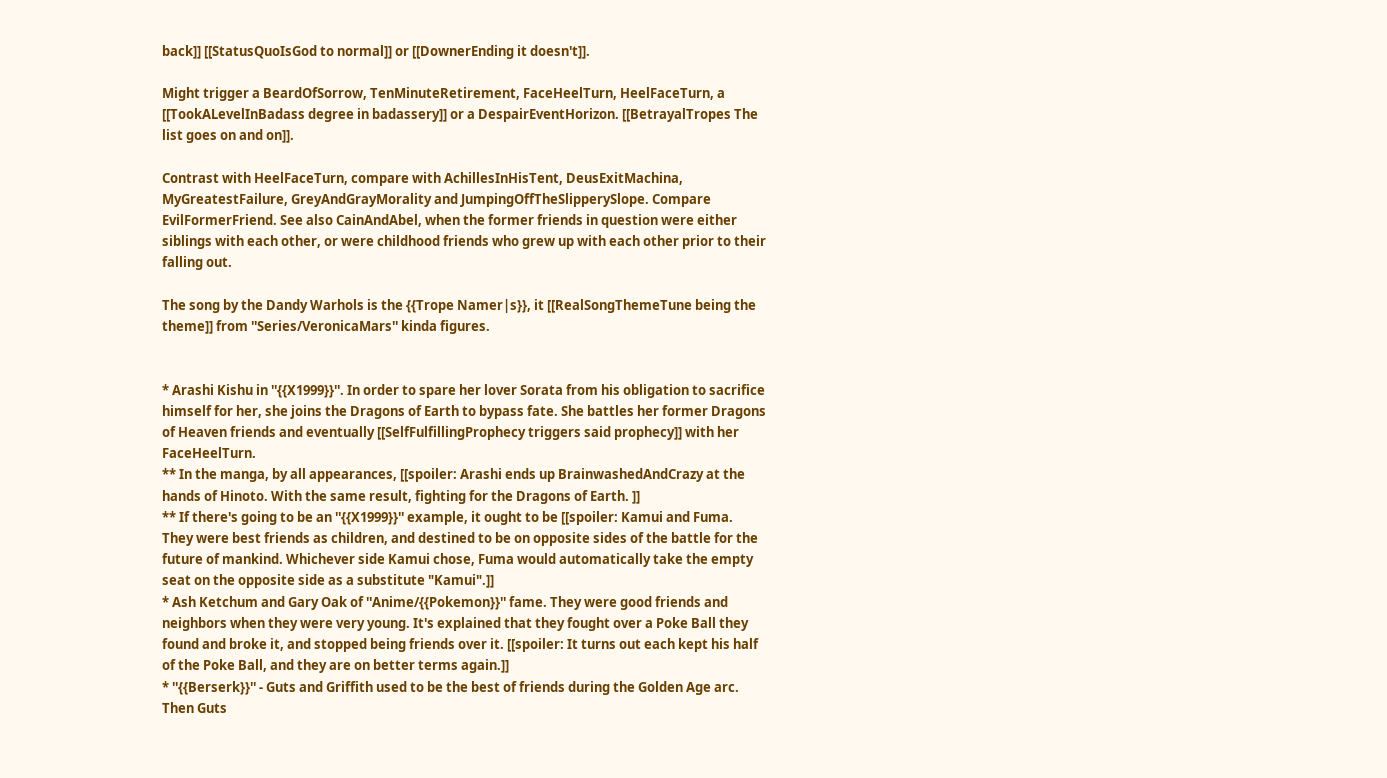back]] [[StatusQuoIsGod to normal]] or [[DownerEnding it doesn't]].

Might trigger a BeardOfSorrow, TenMinuteRetirement, FaceHeelTurn, HeelFaceTurn, a [[TookALevelInBadass degree in badassery]] or a DespairEventHorizon. [[BetrayalTropes The list goes on and on]].

Contrast with HeelFaceTurn, compare with AchillesInHisTent, DeusExitMachina, MyGreatestFailure, GreyAndGrayMorality and JumpingOffTheSlipperySlope. Compare EvilFormerFriend. See also CainAndAbel, when the former friends in question were either siblings with each other, or were childhood friends who grew up with each other prior to their falling out.

The song by the Dandy Warhols is the {{Trope Namer|s}}, it [[RealSongThemeTune being the theme]] from ''Series/VeronicaMars'' kinda figures.


* Arashi Kishu in ''{{X1999}}''. In order to spare her lover Sorata from his obligation to sacrifice himself for her, she joins the Dragons of Earth to bypass fate. She battles her former Dragons of Heaven friends and eventually [[SelfFulfillingProphecy triggers said prophecy]] with her FaceHeelTurn.
** In the manga, by all appearances, [[spoiler: Arashi ends up BrainwashedAndCrazy at the hands of Hinoto. With the same result, fighting for the Dragons of Earth. ]]
** If there's going to be an ''{{X1999}}'' example, it ought to be [[spoiler: Kamui and Fuma. They were best friends as children, and destined to be on opposite sides of the battle for the future of mankind. Whichever side Kamui chose, Fuma would automatically take the empty seat on the opposite side as a substitute "Kamui".]]
* Ash Ketchum and Gary Oak of ''Anime/{{Pokemon}}'' fame. They were good friends and neighbors when they were very young. It's explained that they fought over a Poke Ball they found and broke it, and stopped being friends over it. [[spoiler: It turns out each kept his half of the Poke Ball, and they are on better terms again.]]
* ''{{Berserk}}'' - Guts and Griffith used to be the best of friends during the Golden Age arc. Then Guts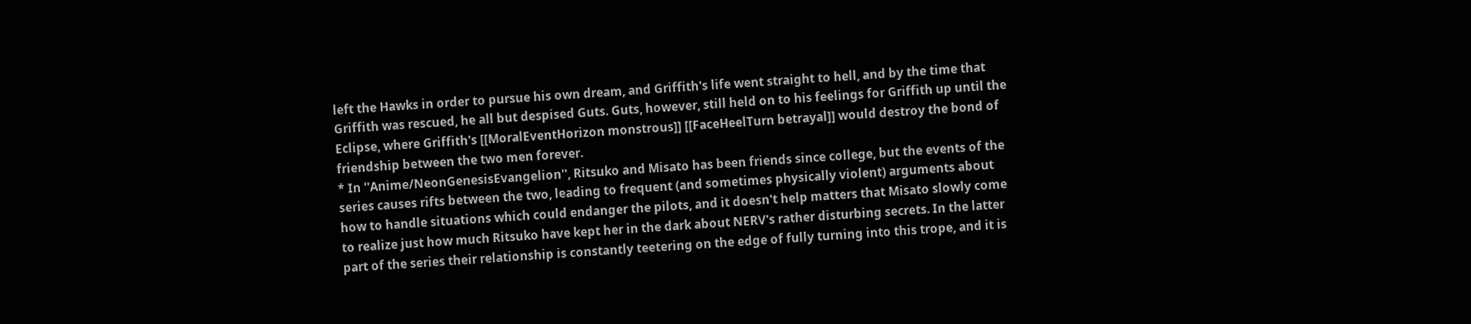left the Hawks in order to pursue his own dream, and Griffith's life went straight to hell, and by the time that Griffith was rescued, he all but despised Guts. Guts, however, still held on to his feelings for Griffith up until the Eclipse, where Griffith's [[MoralEventHorizon monstrous]] [[FaceHeelTurn betrayal]] would destroy the bond of friendship between the two men forever.
* In ''Anime/NeonGenesisEvangelion'', Ritsuko and Misato has been friends since college, but the events of the series causes rifts between the two, leading to frequent (and sometimes physically violent) arguments about how to handle situations which could endanger the pilots, and it doesn't help matters that Misato slowly come to realize just how much Ritsuko have kept her in the dark about NERV's rather disturbing secrets. In the latter part of the series their relationship is constantly teetering on the edge of fully turning into this trope, and it is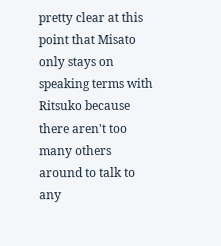pretty clear at this point that Misato only stays on speaking terms with Ritsuko because there aren't too many others around to talk to any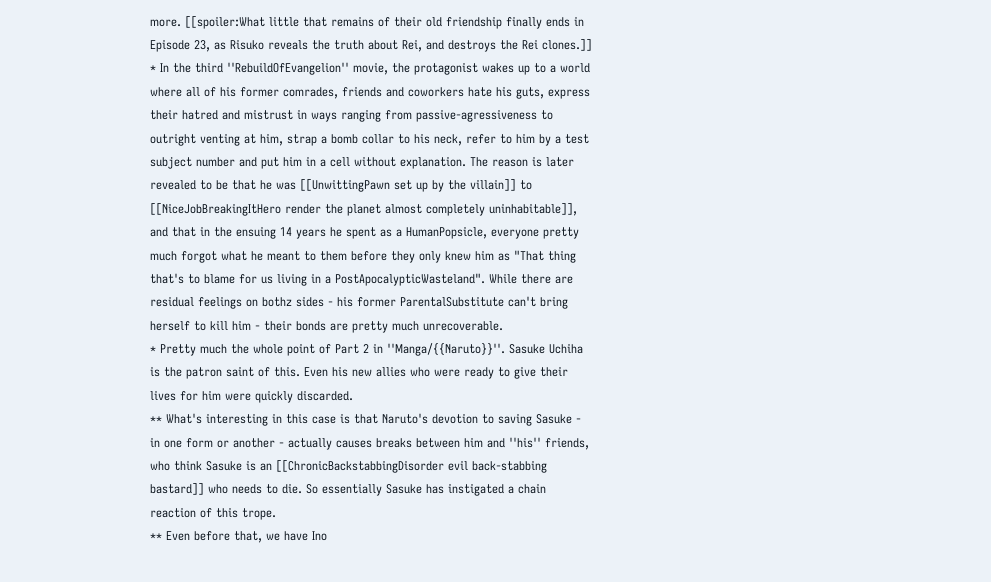more. [[spoiler:What little that remains of their old friendship finally ends in Episode 23, as Risuko reveals the truth about Rei, and destroys the Rei clones.]]
* In the third ''RebuildOfEvangelion'' movie, the protagonist wakes up to a world where all of his former comrades, friends and coworkers hate his guts, express their hatred and mistrust in ways ranging from passive-agressiveness to outright venting at him, strap a bomb collar to his neck, refer to him by a test subject number and put him in a cell without explanation. The reason is later revealed to be that he was [[UnwittingPawn set up by the villain]] to [[NiceJobBreakingItHero render the planet almost completely uninhabitable]], and that in the ensuing 14 years he spent as a HumanPopsicle, everyone pretty much forgot what he meant to them before they only knew him as "That thing that's to blame for us living in a PostApocalypticWasteland". While there are residual feelings on bothz sides - his former ParentalSubstitute can't bring herself to kill him - their bonds are pretty much unrecoverable.
* Pretty much the whole point of Part 2 in ''Manga/{{Naruto}}''. Sasuke Uchiha is the patron saint of this. Even his new allies who were ready to give their lives for him were quickly discarded.
** What's interesting in this case is that Naruto's devotion to saving Sasuke - in one form or another - actually causes breaks between him and ''his'' friends, who think Sasuke is an [[ChronicBackstabbingDisorder evil back-stabbing bastard]] who needs to die. So essentially Sasuke has instigated a chain reaction of this trope.
** Even before that, we have Ino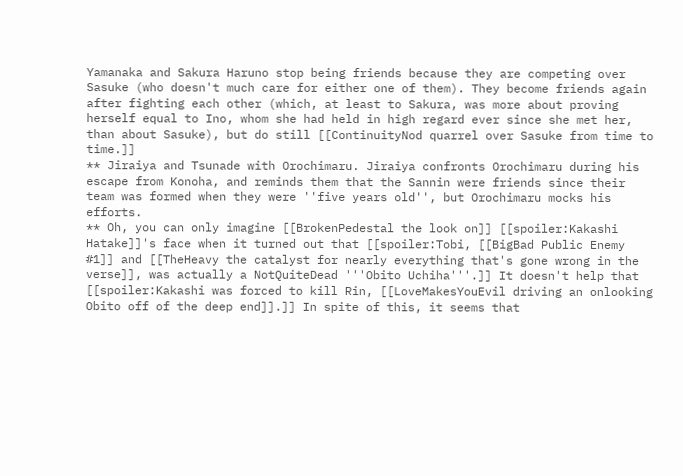Yamanaka and Sakura Haruno stop being friends because they are competing over Sasuke (who doesn't much care for either one of them). They become friends again after fighting each other (which, at least to Sakura, was more about proving herself equal to Ino, whom she had held in high regard ever since she met her, than about Sasuke), but do still [[ContinuityNod quarrel over Sasuke from time to time.]]
** Jiraiya and Tsunade with Orochimaru. Jiraiya confronts Orochimaru during his escape from Konoha, and reminds them that the Sannin were friends since their team was formed when they were ''five years old'', but Orochimaru mocks his efforts.
** Oh, you can only imagine [[BrokenPedestal the look on]] [[spoiler:Kakashi Hatake]]'s face when it turned out that [[spoiler:Tobi, [[BigBad Public Enemy #1]] and [[TheHeavy the catalyst for nearly everything that's gone wrong in the verse]], was actually a NotQuiteDead '''Obito Uchiha'''.]] It doesn't help that [[spoiler:Kakashi was forced to kill Rin, [[LoveMakesYouEvil driving an onlooking Obito off of the deep end]].]] In spite of this, it seems that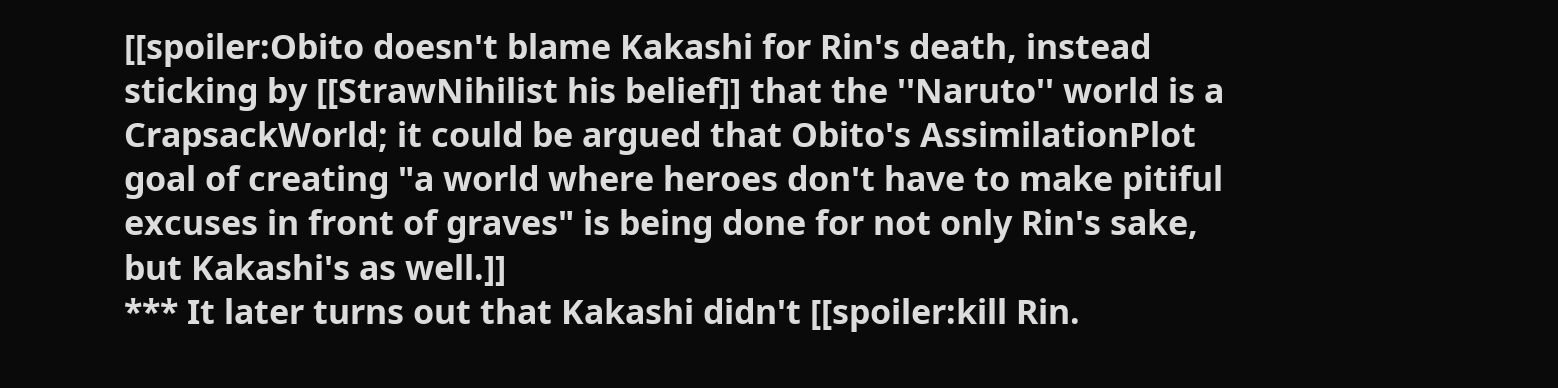[[spoiler:Obito doesn't blame Kakashi for Rin's death, instead sticking by [[StrawNihilist his belief]] that the ''Naruto'' world is a CrapsackWorld; it could be argued that Obito's AssimilationPlot goal of creating "a world where heroes don't have to make pitiful excuses in front of graves" is being done for not only Rin's sake, but Kakashi's as well.]]
*** It later turns out that Kakashi didn't [[spoiler:kill Rin.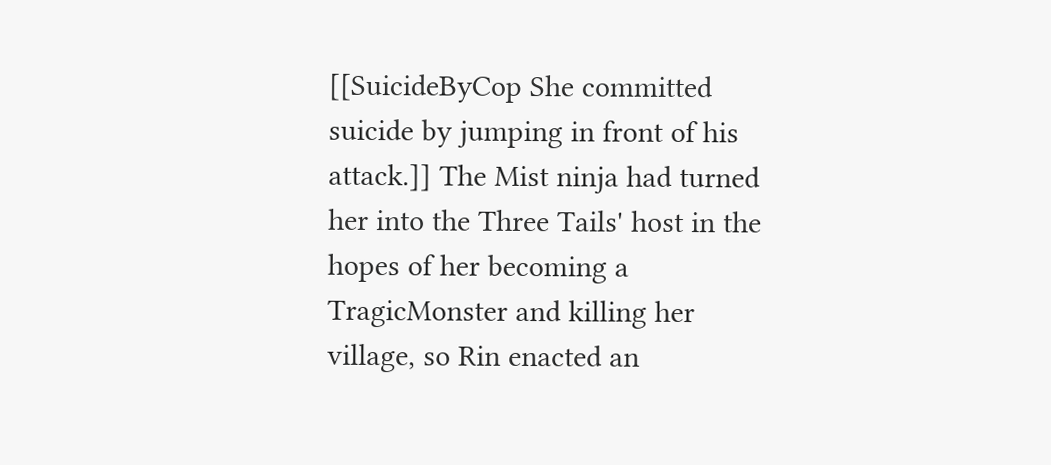[[SuicideByCop She committed suicide by jumping in front of his attack.]] The Mist ninja had turned her into the Three Tails' host in the hopes of her becoming a TragicMonster and killing her village, so Rin enacted an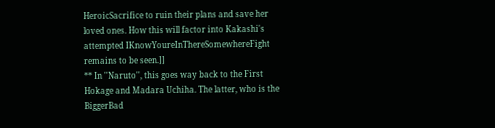HeroicSacrifice to ruin their plans and save her loved ones. How this will factor into Kakashi's attempted IKnowYoureInThereSomewhereFight remains to be seen.]]
** In ''Naruto'', this goes way back to the First Hokage and Madara Uchiha. The latter, who is the BiggerBad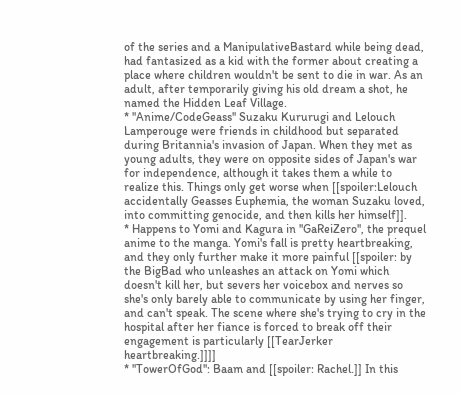of the series and a ManipulativeBastard while being dead, had fantasized as a kid with the former about creating a place where children wouldn't be sent to die in war. As an adult, after temporarily giving his old dream a shot, he named the Hidden Leaf Village.
* ''Anime/CodeGeass'' Suzaku Kururugi and Lelouch Lamperouge were friends in childhood but separated during Britannia's invasion of Japan. When they met as young adults, they were on opposite sides of Japan's war for independence, although it takes them a while to realize this. Things only get worse when [[spoiler:Lelouch accidentally Geasses Euphemia, the woman Suzaku loved, into committing genocide, and then kills her himself]].
* Happens to Yomi and Kagura in ''GaReiZero'', the prequel anime to the manga. Yomi's fall is pretty heartbreaking, and they only further make it more painful [[spoiler: by the BigBad who unleashes an attack on Yomi which doesn't kill her, but severs her voicebox and nerves so she's only barely able to communicate by using her finger, and can't speak. The scene where she's trying to cry in the hospital after her fiance is forced to break off their engagement is particularly [[TearJerker heartbreaking.]]]]
* ''TowerOfGod'': Baam and [[spoiler: Rachel.]] In this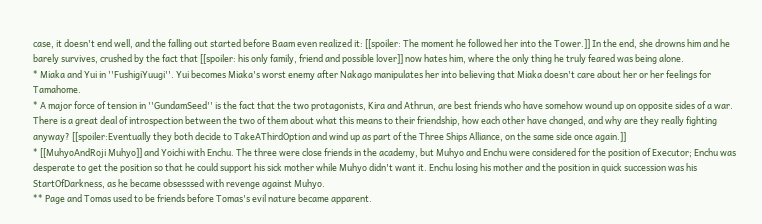case, it doesn't end well, and the falling out started before Baam even realized it: [[spoiler: The moment he followed her into the Tower.]] In the end, she drowns him and he barely survives, crushed by the fact that [[spoiler: his only family, friend and possible lover]] now hates him, where the only thing he truly feared was being alone.
* Miaka and Yui in ''FushigiYuugi''. Yui becomes Miaka's worst enemy after Nakago manipulates her into believing that Miaka doesn't care about her or her feelings for Tamahome.
* A major force of tension in ''GundamSeed'' is the fact that the two protagonists, Kira and Athrun, are best friends who have somehow wound up on opposite sides of a war. There is a great deal of introspection between the two of them about what this means to their friendship, how each other have changed, and why are they really fighting anyway? [[spoiler:Eventually they both decide to TakeAThirdOption and wind up as part of the Three Ships Alliance, on the same side once again.]]
* [[MuhyoAndRoji Muhyo]] and Yoichi with Enchu. The three were close friends in the academy, but Muhyo and Enchu were considered for the position of Executor; Enchu was desperate to get the position so that he could support his sick mother while Muhyo didn't want it. Enchu losing his mother and the position in quick succession was his StartOfDarkness, as he became obsesssed with revenge against Muhyo.
** Page and Tomas used to be friends before Tomas's evil nature became apparent.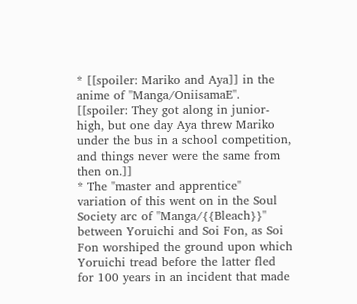* [[spoiler: Mariko and Aya]] in the anime of ''Manga/OniisamaE''. [[spoiler: They got along in junior-high, but one day Aya threw Mariko under the bus in a school competition, and things never were the same from then on.]]
* The "master and apprentice" variation of this went on in the Soul Society arc of ''Manga/{{Bleach}}'' between Yoruichi and Soi Fon, as Soi Fon worshiped the ground upon which Yoruichi tread before the latter fled for 100 years in an incident that made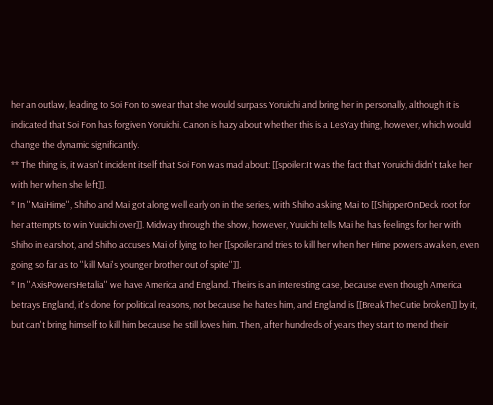her an outlaw, leading to Soi Fon to swear that she would surpass Yoruichi and bring her in personally, although it is indicated that Soi Fon has forgiven Yoruichi. Canon is hazy about whether this is a LesYay thing, however, which would change the dynamic significantly.
** The thing is, it wasn't incident itself that Soi Fon was mad about: [[spoiler:It was the fact that Yoruichi didn't take her with her when she left]].
* In ''MaiHime'', Shiho and Mai got along well early on in the series, with Shiho asking Mai to [[ShipperOnDeck root for her attempts to win Yuuichi over]]. Midway through the show, however, Yuuichi tells Mai he has feelings for her with Shiho in earshot, and Shiho accuses Mai of lying to her [[spoiler:and tries to kill her when her Hime powers awaken, even going so far as to ''kill Mai's younger brother out of spite'']].
* In ''AxisPowersHetalia'' we have America and England. Theirs is an interesting case, because even though America betrays England, it's done for political reasons, not because he hates him, and England is [[BreakTheCutie broken]] by it, but can't bring himself to kill him because he still loves him. Then, after hundreds of years they start to mend their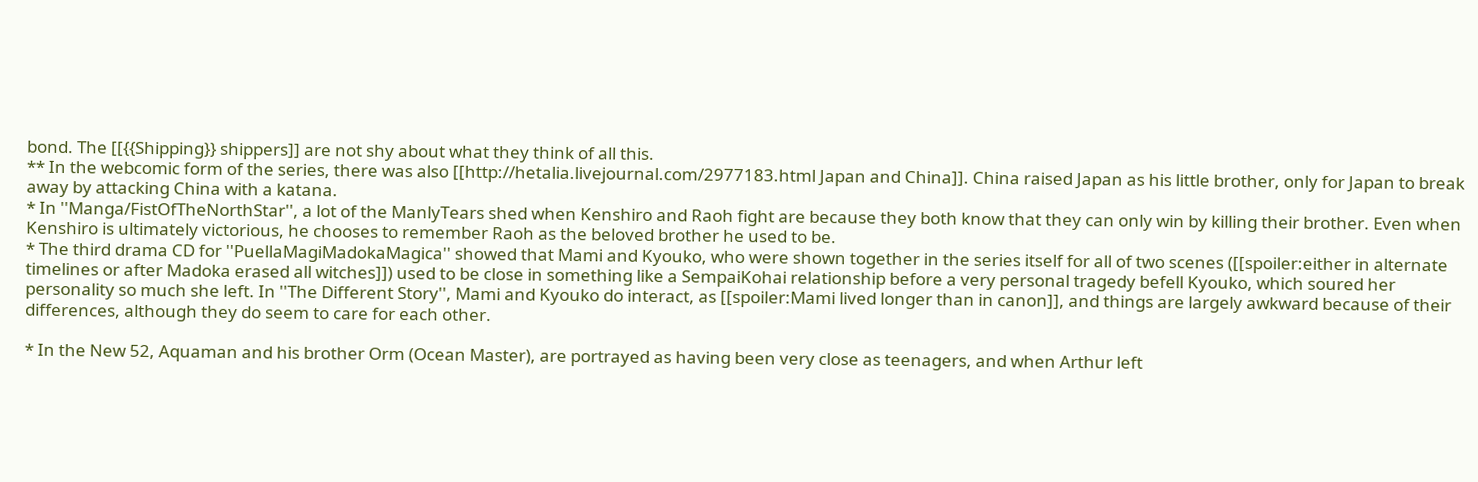bond. The [[{{Shipping}} shippers]] are not shy about what they think of all this.
** In the webcomic form of the series, there was also [[http://hetalia.livejournal.com/2977183.html Japan and China]]. China raised Japan as his little brother, only for Japan to break away by attacking China with a katana.
* In ''Manga/FistOfTheNorthStar'', a lot of the ManlyTears shed when Kenshiro and Raoh fight are because they both know that they can only win by killing their brother. Even when Kenshiro is ultimately victorious, he chooses to remember Raoh as the beloved brother he used to be.
* The third drama CD for ''PuellaMagiMadokaMagica'' showed that Mami and Kyouko, who were shown together in the series itself for all of two scenes ([[spoiler:either in alternate timelines or after Madoka erased all witches]]) used to be close in something like a SempaiKohai relationship before a very personal tragedy befell Kyouko, which soured her personality so much she left. In ''The Different Story'', Mami and Kyouko do interact, as [[spoiler:Mami lived longer than in canon]], and things are largely awkward because of their differences, although they do seem to care for each other.

* In the New 52, Aquaman and his brother Orm (Ocean Master), are portrayed as having been very close as teenagers, and when Arthur left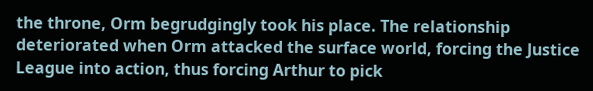the throne, Orm begrudgingly took his place. The relationship deteriorated when Orm attacked the surface world, forcing the Justice League into action, thus forcing Arthur to pick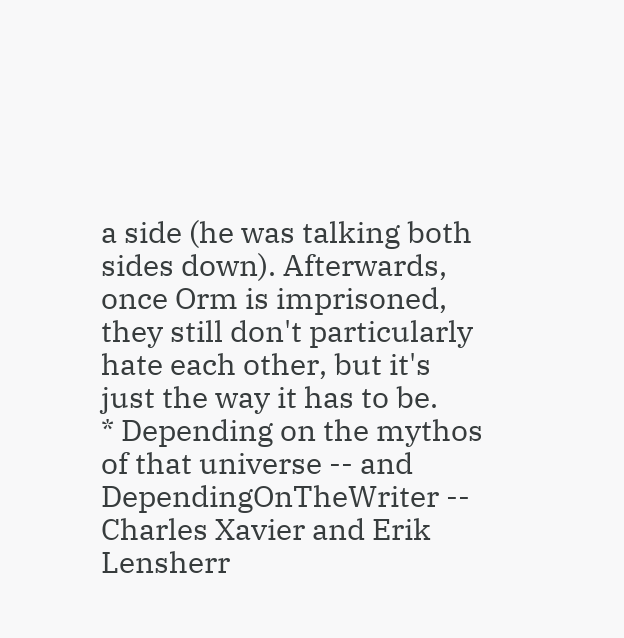a side (he was talking both sides down). Afterwards, once Orm is imprisoned, they still don't particularly hate each other, but it's just the way it has to be.
* Depending on the mythos of that universe -- and DependingOnTheWriter -- Charles Xavier and Erik Lensherr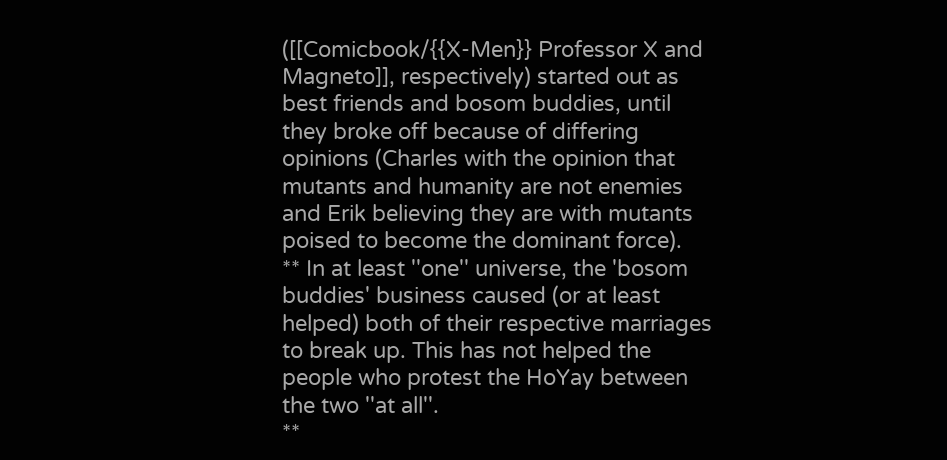([[Comicbook/{{X-Men}} Professor X and Magneto]], respectively) started out as best friends and bosom buddies, until they broke off because of differing opinions (Charles with the opinion that mutants and humanity are not enemies and Erik believing they are with mutants poised to become the dominant force).
** In at least ''one'' universe, the 'bosom buddies' business caused (or at least helped) both of their respective marriages to break up. This has not helped the people who protest the HoYay between the two ''at all''.
**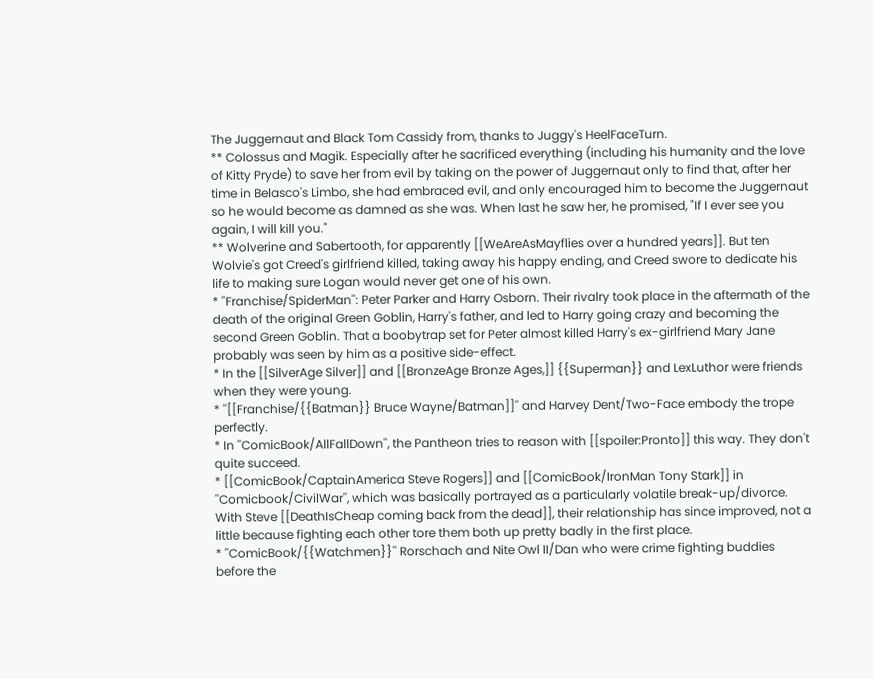The Juggernaut and Black Tom Cassidy from, thanks to Juggy's HeelFaceTurn.
** Colossus and Magik. Especially after he sacrificed everything (including his humanity and the love of Kitty Pryde) to save her from evil by taking on the power of Juggernaut only to find that, after her time in Belasco's Limbo, she had embraced evil, and only encouraged him to become the Juggernaut so he would become as damned as she was. When last he saw her, he promised, "If I ever see you again, I will kill you."
** Wolverine and Sabertooth, for apparently [[WeAreAsMayflies over a hundred years]]. But ten Wolvie's got Creed's girlfriend killed, taking away his happy ending, and Creed swore to dedicate his life to making sure Logan would never get one of his own.
* ''Franchise/SpiderMan'': Peter Parker and Harry Osborn. Their rivalry took place in the aftermath of the death of the original Green Goblin, Harry's father, and led to Harry going crazy and becoming the second Green Goblin. That a boobytrap set for Peter almost killed Harry's ex-girlfriend Mary Jane probably was seen by him as a positive side-effect.
* In the [[SilverAge Silver]] and [[BronzeAge Bronze Ages,]] {{Superman}} and LexLuthor were friends when they were young.
* ''[[Franchise/{{Batman}} Bruce Wayne/Batman]]'' and Harvey Dent/Two-Face embody the trope perfectly.
* In ''ComicBook/AllFallDown'', the Pantheon tries to reason with [[spoiler:Pronto]] this way. They don't quite succeed.
* [[ComicBook/CaptainAmerica Steve Rogers]] and [[ComicBook/IronMan Tony Stark]] in ''Comicbook/CivilWar'', which was basically portrayed as a particularly volatile break-up/divorce. With Steve [[DeathIsCheap coming back from the dead]], their relationship has since improved, not a little because fighting each other tore them both up pretty badly in the first place.
* ''ComicBook/{{Watchmen}}'' Rorschach and Nite Owl II/Dan who were crime fighting buddies before the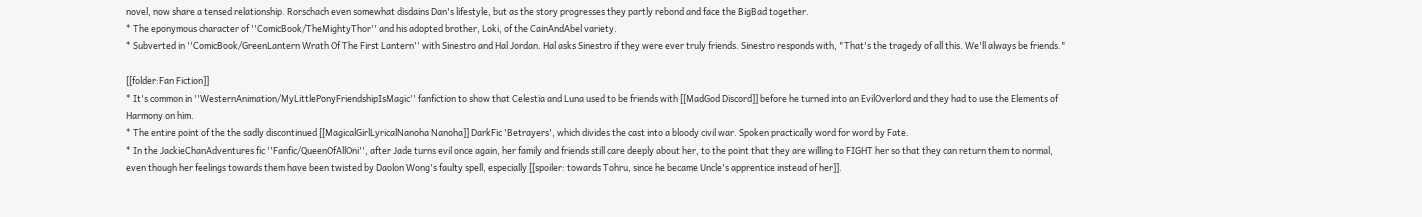novel, now share a tensed relationship. Rorschach even somewhat disdains Dan's lifestyle, but as the story progresses they partly rebond and face the BigBad together.
* The eponymous character of ''ComicBook/TheMightyThor'' and his adopted brother, Loki, of the CainAndAbel variety.
* Subverted in ''ComicBook/GreenLantern Wrath Of The First Lantern'' with Sinestro and Hal Jordan. Hal asks Sinestro if they were ever truly friends. Sinestro responds with, "That's the tragedy of all this. We'll always be friends."

[[folder:Fan Fiction]]
* It's common in ''WesternAnimation/MyLittlePonyFriendshipIsMagic'' fanfiction to show that Celestia and Luna used to be friends with [[MadGod Discord]] before he turned into an EvilOverlord and they had to use the Elements of Harmony on him.
* The entire point of the the sadly discontinued [[MagicalGirlLyricalNanoha Nanoha]] DarkFic 'Betrayers', which divides the cast into a bloody civil war. Spoken practically word for word by Fate.
* In the JackieChanAdventures fic ''Fanfic/QueenOfAllOni'', after Jade turns evil once again, her family and friends still care deeply about her, to the point that they are willing to FIGHT her so that they can return them to normal, even though her feelings towards them have been twisted by Daolon Wong's faulty spell, especially [[spoiler: towards Tohru, since he became Uncle's apprentice instead of her]].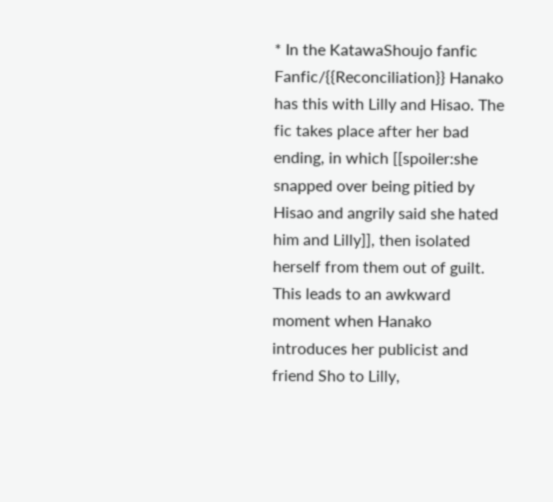* In the KatawaShoujo fanfic Fanfic/{{Reconciliation}} Hanako has this with Lilly and Hisao. The fic takes place after her bad ending, in which [[spoiler:she snapped over being pitied by Hisao and angrily said she hated him and Lilly]], then isolated herself from them out of guilt. This leads to an awkward moment when Hanako introduces her publicist and friend Sho to Lilly,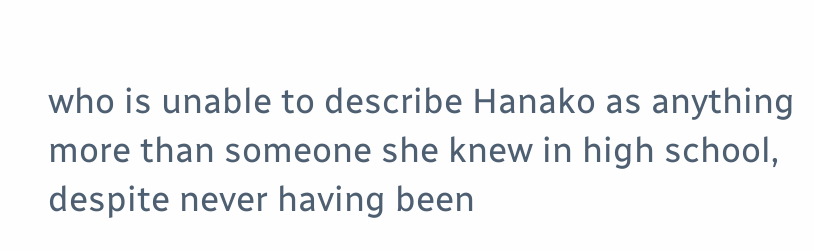who is unable to describe Hanako as anything more than someone she knew in high school, despite never having been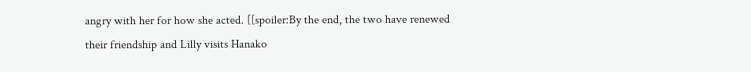angry with her for how she acted. [[spoiler:By the end, the two have renewed their friendship and Lilly visits Hanako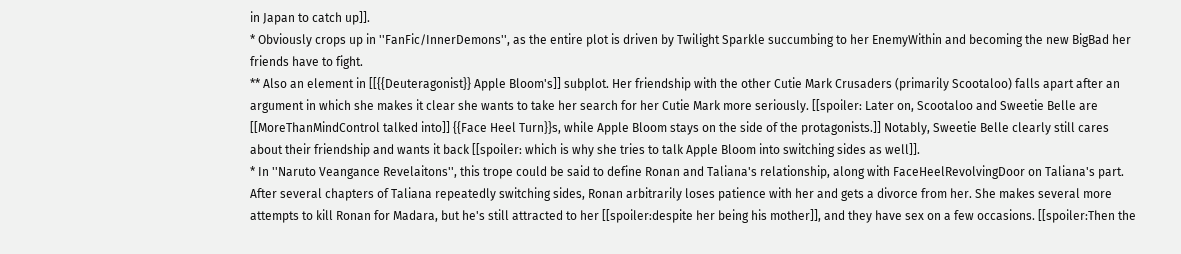in Japan to catch up]].
* Obviously crops up in ''FanFic/InnerDemons'', as the entire plot is driven by Twilight Sparkle succumbing to her EnemyWithin and becoming the new BigBad her friends have to fight.
** Also an element in [[{{Deuteragonist}} Apple Bloom's]] subplot. Her friendship with the other Cutie Mark Crusaders (primarily Scootaloo) falls apart after an argument in which she makes it clear she wants to take her search for her Cutie Mark more seriously. [[spoiler: Later on, Scootaloo and Sweetie Belle are [[MoreThanMindControl talked into]] {{Face Heel Turn}}s, while Apple Bloom stays on the side of the protagonists.]] Notably, Sweetie Belle clearly still cares about their friendship and wants it back [[spoiler: which is why she tries to talk Apple Bloom into switching sides as well]].
* In ''Naruto Veangance Revelaitons'', this trope could be said to define Ronan and Taliana's relationship, along with FaceHeelRevolvingDoor on Taliana's part. After several chapters of Taliana repeatedly switching sides, Ronan arbitrarily loses patience with her and gets a divorce from her. She makes several more attempts to kill Ronan for Madara, but he's still attracted to her [[spoiler:despite her being his mother]], and they have sex on a few occasions. [[spoiler:Then the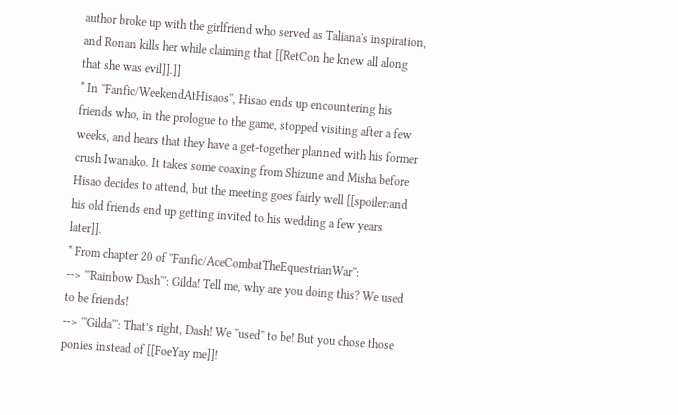author broke up with the girlfriend who served as Taliana's inspiration, and Ronan kills her while claiming that [[RetCon he knew all along that she was evil]].]]
* In ''Fanfic/WeekendAtHisaos'', Hisao ends up encountering his friends who, in the prologue to the game, stopped visiting after a few weeks, and hears that they have a get-together planned with his former crush Iwanako. It takes some coaxing from Shizune and Misha before Hisao decides to attend, but the meeting goes fairly well [[spoiler:and his old friends end up getting invited to his wedding a few years later]].
* From chapter 20 of ''Fanfic/AceCombatTheEquestrianWar'':
--> '''Rainbow Dash''': Gilda! Tell me, why are you doing this? We used to be friends!
--> '''Gilda''': That’s right, Dash! We ''used'' to be! But you chose those ponies instead of [[FoeYay me]]!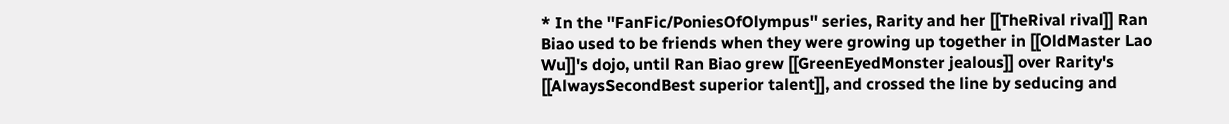* In the ''FanFic/PoniesOfOlympus'' series, Rarity and her [[TheRival rival]] Ran Biao used to be friends when they were growing up together in [[OldMaster Lao Wu]]'s dojo, until Ran Biao grew [[GreenEyedMonster jealous]] over Rarity's [[AlwaysSecondBest superior talent]], and crossed the line by seducing and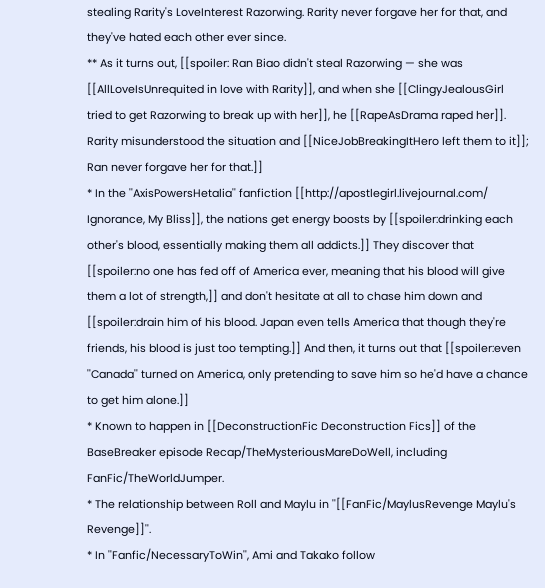stealing Rarity's LoveInterest Razorwing. Rarity never forgave her for that, and they've hated each other ever since.
** As it turns out, [[spoiler: Ran Biao didn't steal Razorwing — she was [[AllLoveIsUnrequited in love with Rarity]], and when she [[ClingyJealousGirl tried to get Razorwing to break up with her]], he [[RapeAsDrama raped her]]. Rarity misunderstood the situation and [[NiceJobBreakingItHero left them to it]]; Ran never forgave her for that.]]
* In the ''AxisPowersHetalia'' fanfiction [[http://apostlegirl.livejournal.com/ Ignorance, My Bliss]], the nations get energy boosts by [[spoiler:drinking each other's blood, essentially making them all addicts.]] They discover that [[spoiler:no one has fed off of America ever, meaning that his blood will give them a lot of strength,]] and don't hesitate at all to chase him down and [[spoiler:drain him of his blood. Japan even tells America that though they're friends, his blood is just too tempting.]] And then, it turns out that [[spoiler:even ''Canada'' turned on America, only pretending to save him so he'd have a chance to get him alone.]]
* Known to happen in [[DeconstructionFic Deconstruction Fics]] of the BaseBreaker episode Recap/TheMysteriousMareDoWell, including FanFic/TheWorldJumper.
* The relationship between Roll and Maylu in ''[[FanFic/MaylusRevenge Maylu's Revenge]]''.
* In ''Fanfic/NecessaryToWin'', Ami and Takako follow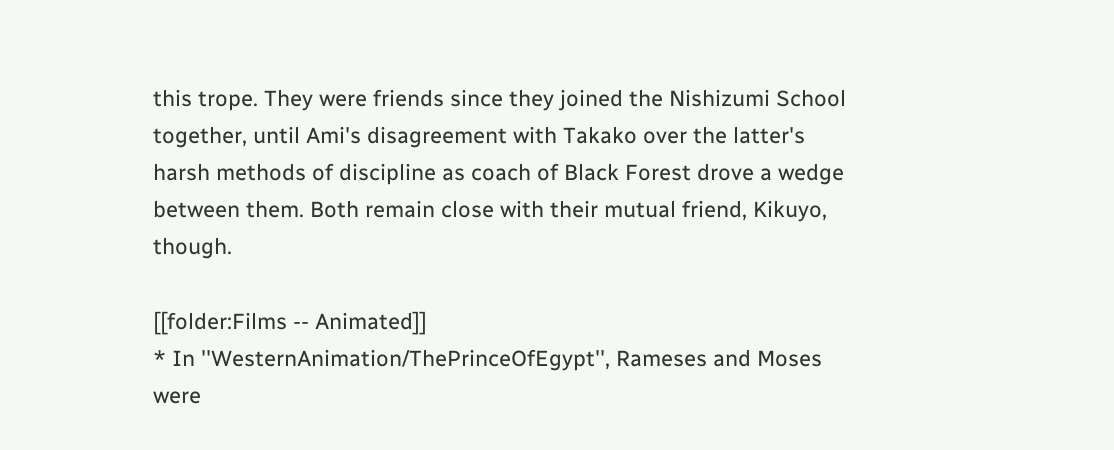this trope. They were friends since they joined the Nishizumi School together, until Ami's disagreement with Takako over the latter's harsh methods of discipline as coach of Black Forest drove a wedge between them. Both remain close with their mutual friend, Kikuyo, though.

[[folder:Films -- Animated]]
* In ''WesternAnimation/ThePrinceOfEgypt'', Rameses and Moses were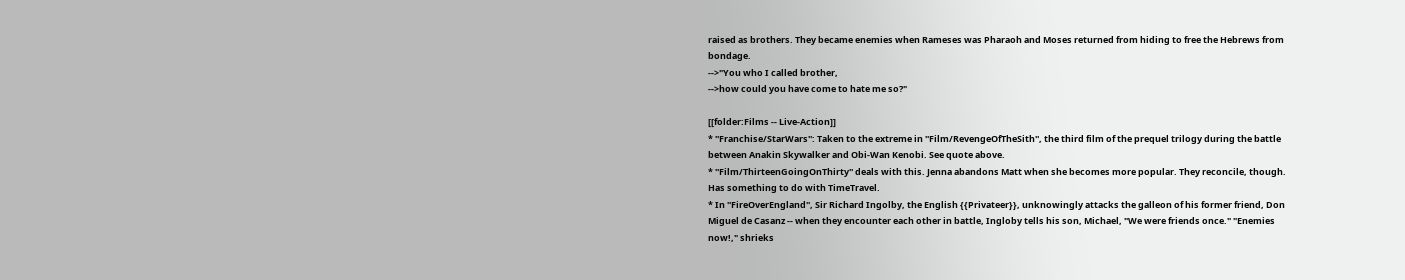raised as brothers. They became enemies when Rameses was Pharaoh and Moses returned from hiding to free the Hebrews from bondage.
-->"You who I called brother,
-->how could you have come to hate me so?"

[[folder:Films -- Live-Action]]
* ''Franchise/StarWars'': Taken to the extreme in ''Film/RevengeOfTheSith'', the third film of the prequel trilogy during the battle between Anakin Skywalker and Obi-Wan Kenobi. See quote above.
* ''Film/ThirteenGoingOnThirty'' deals with this. Jenna abandons Matt when she becomes more popular. They reconcile, though. Has something to do with TimeTravel.
* In ''FireOverEngland'', Sir Richard Ingolby, the English {{Privateer}}, unknowingly attacks the galleon of his former friend, Don Miguel de Casanz -- when they encounter each other in battle, Ingloby tells his son, Michael, "We were friends once." "Enemies now!," shrieks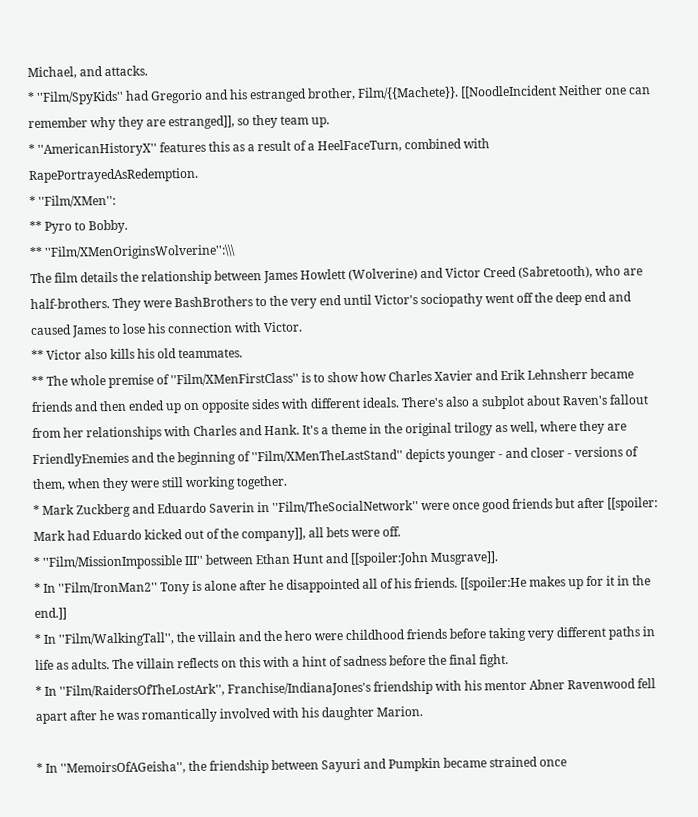Michael, and attacks.
* ''Film/SpyKids'' had Gregorio and his estranged brother, Film/{{Machete}}. [[NoodleIncident Neither one can remember why they are estranged]], so they team up.
* ''AmericanHistoryX'' features this as a result of a HeelFaceTurn, combined with RapePortrayedAsRedemption.
* ''Film/XMen'':
** Pyro to Bobby.
** ''Film/XMenOriginsWolverine'':\\\
The film details the relationship between James Howlett (Wolverine) and Victor Creed (Sabretooth), who are half-brothers. They were BashBrothers to the very end until Victor's sociopathy went off the deep end and caused James to lose his connection with Victor.
** Victor also kills his old teammates.
** The whole premise of ''Film/XMenFirstClass'' is to show how Charles Xavier and Erik Lehnsherr became friends and then ended up on opposite sides with different ideals. There's also a subplot about Raven's fallout from her relationships with Charles and Hank. It's a theme in the original trilogy as well, where they are FriendlyEnemies and the beginning of ''Film/XMenTheLastStand'' depicts younger - and closer - versions of them, when they were still working together.
* Mark Zuckberg and Eduardo Saverin in ''Film/TheSocialNetwork'' were once good friends but after [[spoiler: Mark had Eduardo kicked out of the company]], all bets were off.
* ''Film/MissionImpossible III'' between Ethan Hunt and [[spoiler:John Musgrave]].
* In ''Film/IronMan2'' Tony is alone after he disappointed all of his friends. [[spoiler:He makes up for it in the end.]]
* In ''Film/WalkingTall'', the villain and the hero were childhood friends before taking very different paths in life as adults. The villain reflects on this with a hint of sadness before the final fight.
* In ''Film/RaidersOfTheLostArk'', Franchise/IndianaJones's friendship with his mentor Abner Ravenwood fell apart after he was romantically involved with his daughter Marion.

* In ''MemoirsOfAGeisha'', the friendship between Sayuri and Pumpkin became strained once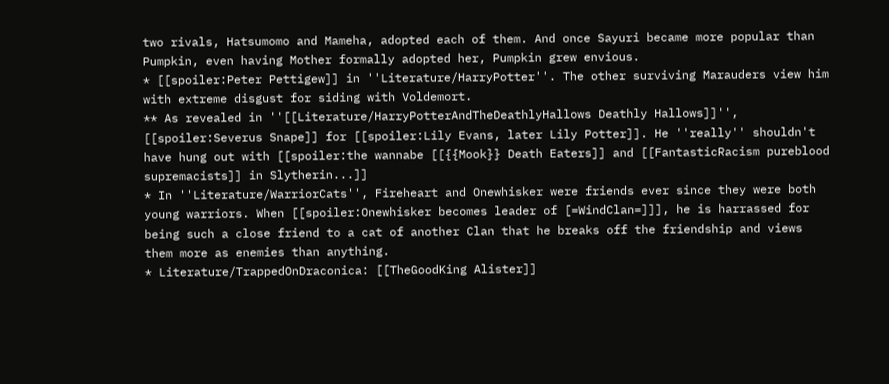two rivals, Hatsumomo and Mameha, adopted each of them. And once Sayuri became more popular than Pumpkin, even having Mother formally adopted her, Pumpkin grew envious.
* [[spoiler:Peter Pettigew]] in ''Literature/HarryPotter''. The other surviving Marauders view him with extreme disgust for siding with Voldemort.
** As revealed in ''[[Literature/HarryPotterAndTheDeathlyHallows Deathly Hallows]]'', [[spoiler:Severus Snape]] for [[spoiler:Lily Evans, later Lily Potter]]. He ''really'' shouldn't have hung out with [[spoiler:the wannabe [[{{Mook}} Death Eaters]] and [[FantasticRacism pureblood supremacists]] in Slytherin...]]
* In ''Literature/WarriorCats'', Fireheart and Onewhisker were friends ever since they were both young warriors. When [[spoiler:Onewhisker becomes leader of [=WindClan=]]], he is harrassed for being such a close friend to a cat of another Clan that he breaks off the friendship and views them more as enemies than anything.
* Literature/TrappedOnDraconica: [[TheGoodKing Alister]]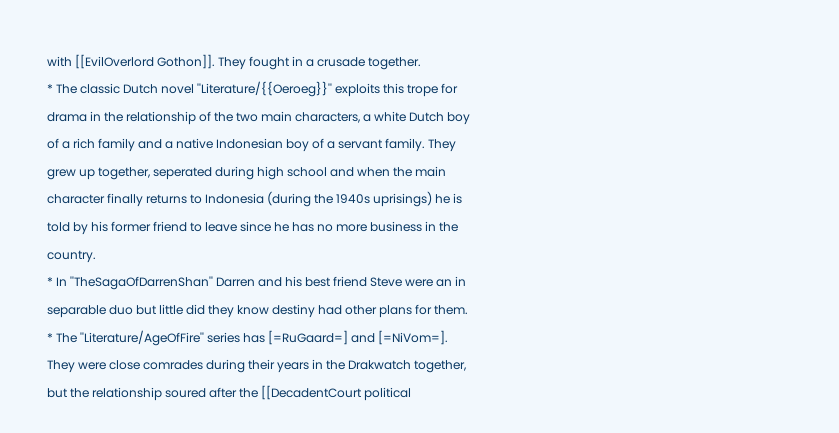with [[EvilOverlord Gothon]]. They fought in a crusade together.
* The classic Dutch novel ''Literature/{{Oeroeg}}'' exploits this trope for drama in the relationship of the two main characters, a white Dutch boy of a rich family and a native Indonesian boy of a servant family. They grew up together, seperated during high school and when the main character finally returns to Indonesia (during the 1940s uprisings) he is told by his former friend to leave since he has no more business in the country.
* In ''TheSagaOfDarrenShan'' Darren and his best friend Steve were an in separable duo but little did they know destiny had other plans for them.
* The ''Literature/AgeOfFire'' series has [=RuGaard=] and [=NiVom=]. They were close comrades during their years in the Drakwatch together, but the relationship soured after the [[DecadentCourt political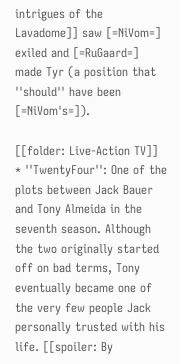intrigues of the Lavadome]] saw [=NiVom=] exiled and [=RuGaard=] made Tyr (a position that ''should'' have been [=NiVom's=]).

[[folder: Live-Action TV]]
* ''TwentyFour'': One of the plots between Jack Bauer and Tony Almeida in the seventh season. Although the two originally started off on bad terms, Tony eventually became one of the very few people Jack personally trusted with his life. [[spoiler: By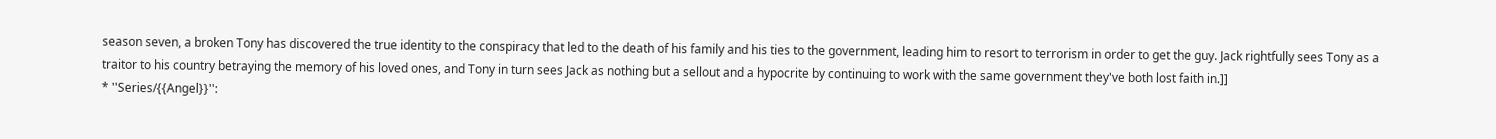season seven, a broken Tony has discovered the true identity to the conspiracy that led to the death of his family and his ties to the government, leading him to resort to terrorism in order to get the guy. Jack rightfully sees Tony as a traitor to his country betraying the memory of his loved ones, and Tony in turn sees Jack as nothing but a sellout and a hypocrite by continuing to work with the same government they've both lost faith in.]]
* ''Series/{{Angel}}'':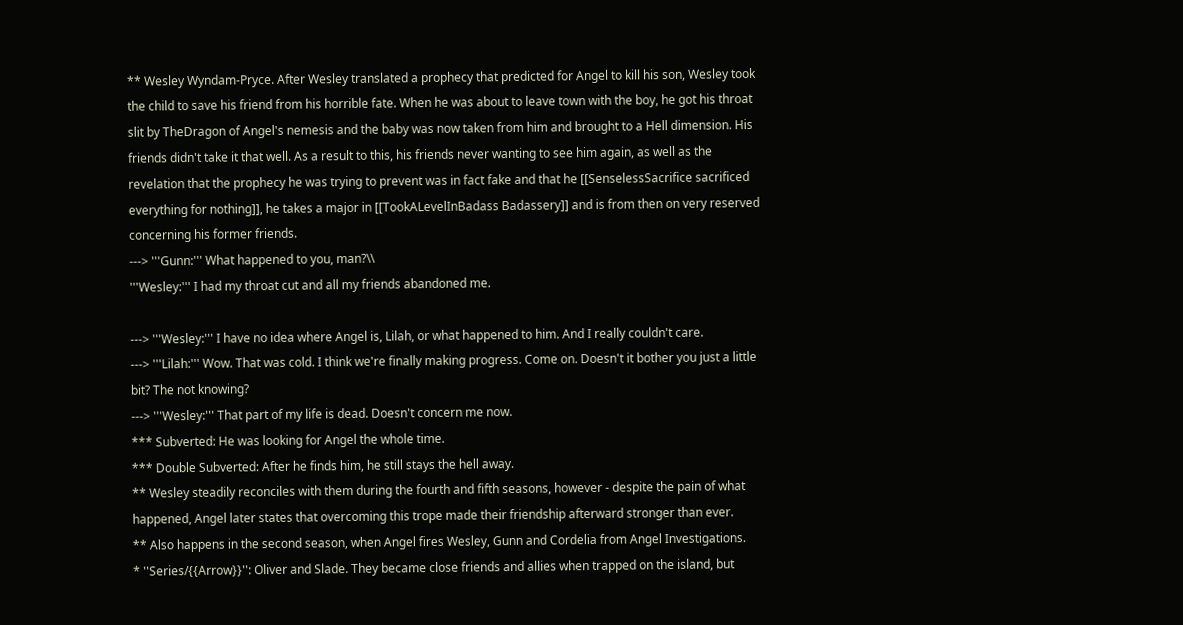** Wesley Wyndam-Pryce. After Wesley translated a prophecy that predicted for Angel to kill his son, Wesley took the child to save his friend from his horrible fate. When he was about to leave town with the boy, he got his throat slit by TheDragon of Angel's nemesis and the baby was now taken from him and brought to a Hell dimension. His friends didn't take it that well. As a result to this, his friends never wanting to see him again, as well as the revelation that the prophecy he was trying to prevent was in fact fake and that he [[SenselessSacrifice sacrificed everything for nothing]], he takes a major in [[TookALevelInBadass Badassery]] and is from then on very reserved concerning his former friends.
---> '''Gunn:''' What happened to you, man?\\
'''Wesley:''' I had my throat cut and all my friends abandoned me.

---> '''Wesley:''' I have no idea where Angel is, Lilah, or what happened to him. And I really couldn't care.
---> '''Lilah:''' Wow. That was cold. I think we're finally making progress. Come on. Doesn't it bother you just a little bit? The not knowing?
---> '''Wesley:''' That part of my life is dead. Doesn't concern me now.
*** Subverted: He was looking for Angel the whole time.
*** Double Subverted: After he finds him, he still stays the hell away.
** Wesley steadily reconciles with them during the fourth and fifth seasons, however - despite the pain of what happened, Angel later states that overcoming this trope made their friendship afterward stronger than ever.
** Also happens in the second season, when Angel fires Wesley, Gunn and Cordelia from Angel Investigations.
* ''Series/{{Arrow}}'': Oliver and Slade. They became close friends and allies when trapped on the island, but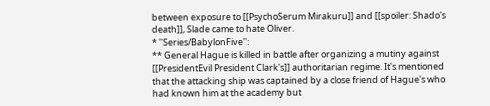between exposure to [[PsychoSerum Mirakuru]] and [[spoiler: Shado's death]], Slade came to hate Oliver.
* ''Series/BabylonFive'':
** General Hague is killed in battle after organizing a mutiny against [[PresidentEvil President Clark's]] authoritarian regime. It's mentioned that the attacking ship was captained by a close friend of Hague's who had known him at the academy but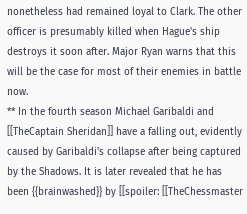nonetheless had remained loyal to Clark. The other officer is presumably killed when Hague's ship destroys it soon after. Major Ryan warns that this will be the case for most of their enemies in battle now.
** In the fourth season Michael Garibaldi and [[TheCaptain Sheridan]] have a falling out, evidently caused by Garibaldi's collapse after being captured by the Shadows. It is later revealed that he has been {{brainwashed}} by [[spoiler: [[TheChessmaster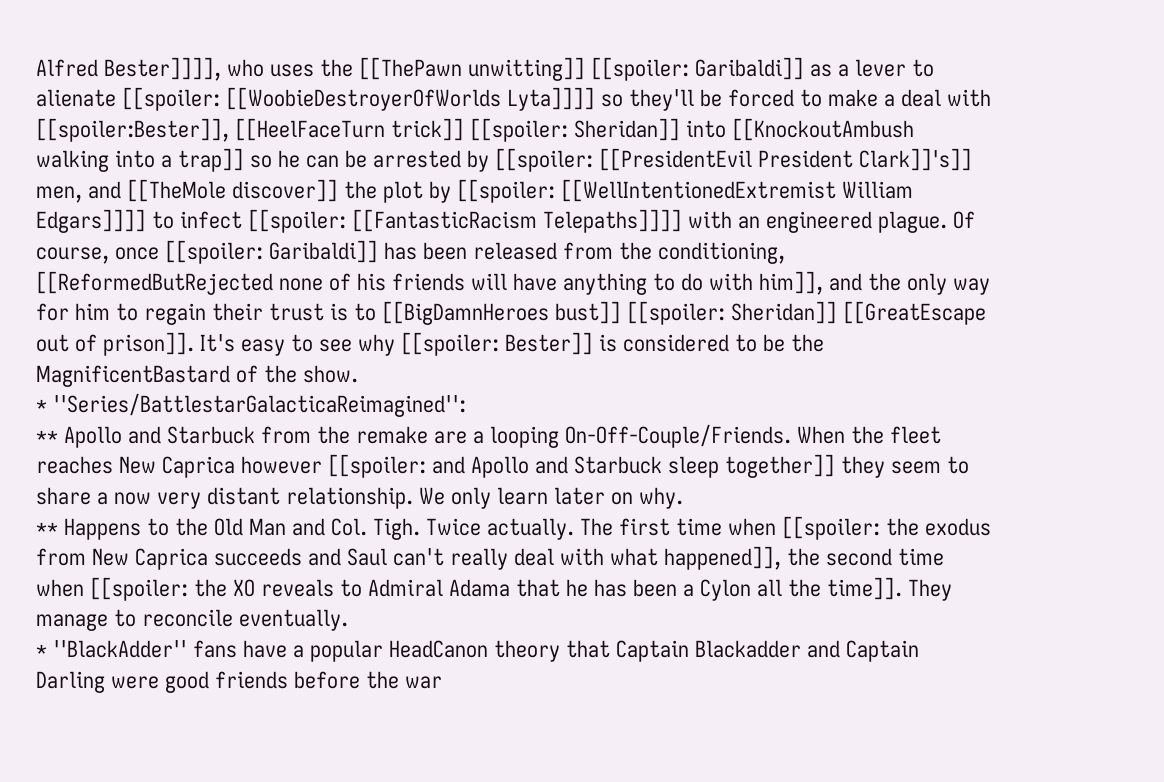Alfred Bester]]]], who uses the [[ThePawn unwitting]] [[spoiler: Garibaldi]] as a lever to alienate [[spoiler: [[WoobieDestroyerOfWorlds Lyta]]]] so they'll be forced to make a deal with [[spoiler:Bester]], [[HeelFaceTurn trick]] [[spoiler: Sheridan]] into [[KnockoutAmbush walking into a trap]] so he can be arrested by [[spoiler: [[PresidentEvil President Clark]]'s]] men, and [[TheMole discover]] the plot by [[spoiler: [[WellIntentionedExtremist William Edgars]]]] to infect [[spoiler: [[FantasticRacism Telepaths]]]] with an engineered plague. Of course, once [[spoiler: Garibaldi]] has been released from the conditioning, [[ReformedButRejected none of his friends will have anything to do with him]], and the only way for him to regain their trust is to [[BigDamnHeroes bust]] [[spoiler: Sheridan]] [[GreatEscape out of prison]]. It's easy to see why [[spoiler: Bester]] is considered to be the MagnificentBastard of the show.
* ''Series/BattlestarGalacticaReimagined'':
** Apollo and Starbuck from the remake are a looping On-Off-Couple/Friends. When the fleet reaches New Caprica however [[spoiler: and Apollo and Starbuck sleep together]] they seem to share a now very distant relationship. We only learn later on why.
** Happens to the Old Man and Col. Tigh. Twice actually. The first time when [[spoiler: the exodus from New Caprica succeeds and Saul can't really deal with what happened]], the second time when [[spoiler: the XO reveals to Admiral Adama that he has been a Cylon all the time]]. They manage to reconcile eventually.
* ''BlackAdder'' fans have a popular HeadCanon theory that Captain Blackadder and Captain Darling were good friends before the war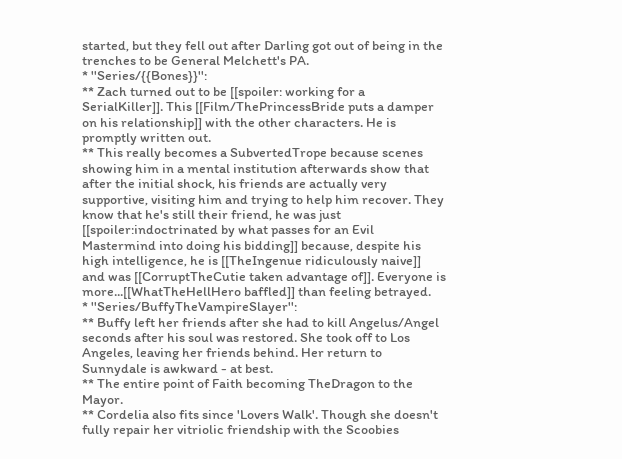started, but they fell out after Darling got out of being in the trenches to be General Melchett's PA.
* ''Series/{{Bones}}'':
** Zach turned out to be [[spoiler: working for a SerialKiller]]. This [[Film/ThePrincessBride puts a damper on his relationship]] with the other characters. He is promptly written out.
** This really becomes a SubvertedTrope because scenes showing him in a mental institution afterwards show that after the initial shock, his friends are actually very supportive, visiting him and trying to help him recover. They know that he's still their friend, he was just [[spoiler:indoctrinated by what passes for an Evil Mastermind into doing his bidding]] because, despite his high intelligence, he is [[TheIngenue ridiculously naive]] and was [[CorruptTheCutie taken advantage of]]. Everyone is more...[[WhatTheHellHero baffled]] than feeling betrayed.
* ''Series/BuffyTheVampireSlayer'':
** Buffy left her friends after she had to kill Angelus/Angel seconds after his soul was restored. She took off to Los Angeles, leaving her friends behind. Her return to Sunnydale is awkward - at best.
** The entire point of Faith becoming TheDragon to the Mayor.
** Cordelia also fits since 'Lovers Walk'. Though she doesn't fully repair her vitriolic friendship with the Scoobies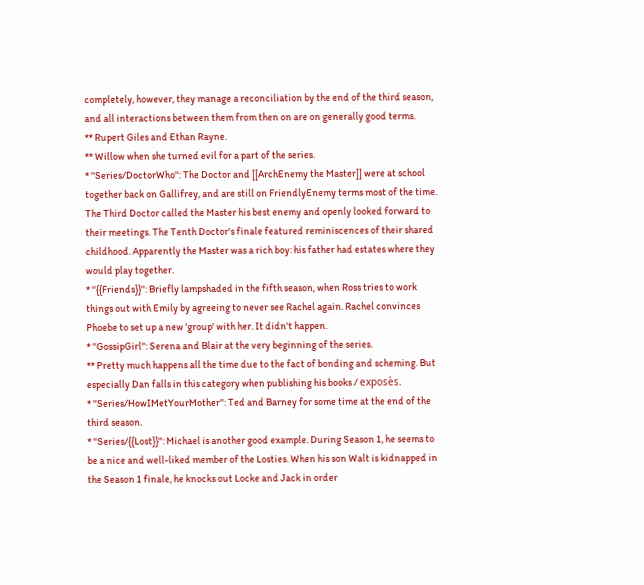completely, however, they manage a reconciliation by the end of the third season, and all interactions between them from then on are on generally good terms.
** Rupert Giles and Ethan Rayne.
** Willow when she turned evil for a part of the series.
* ''Series/DoctorWho'': The Doctor and [[ArchEnemy the Master]] were at school together back on Gallifrey, and are still on FriendlyEnemy terms most of the time. The Third Doctor called the Master his best enemy and openly looked forward to their meetings. The Tenth Doctor's finale featured reminiscences of their shared childhood. Apparently the Master was a rich boy: his father had estates where they would play together.
* ''{{Friends}}'': Briefly lampshaded in the fifth season, when Ross tries to work things out with Emily by agreeing to never see Rachel again. Rachel convinces Phoebe to set up a new 'group' with her. It didn't happen.
* ''GossipGirl'': Serena and Blair at the very beginning of the series.
** Pretty much happens all the time due to the fact of bonding and scheming. But especially Dan falls in this category when publishing his books / exposès.
* ''Series/HowIMetYourMother'': Ted and Barney for some time at the end of the third season.
* ''Series/{{Lost}}'': Michael is another good example. During Season 1, he seems to be a nice and well-liked member of the Losties. When his son Walt is kidnapped in the Season 1 finale, he knocks out Locke and Jack in order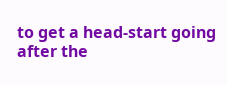to get a head-start going after the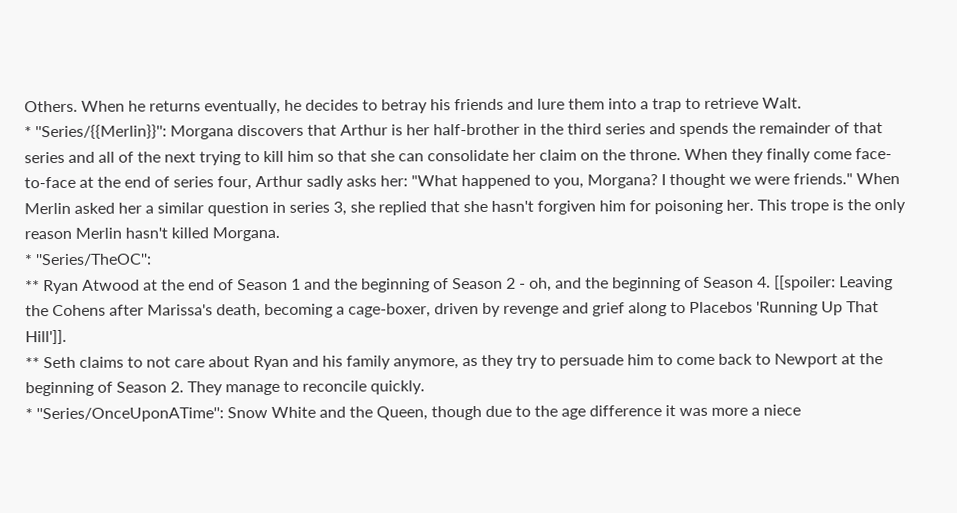Others. When he returns eventually, he decides to betray his friends and lure them into a trap to retrieve Walt.
* ''Series/{{Merlin}}'': Morgana discovers that Arthur is her half-brother in the third series and spends the remainder of that series and all of the next trying to kill him so that she can consolidate her claim on the throne. When they finally come face-to-face at the end of series four, Arthur sadly asks her: "What happened to you, Morgana? I thought we were friends." When Merlin asked her a similar question in series 3, she replied that she hasn't forgiven him for poisoning her. This trope is the only reason Merlin hasn't killed Morgana.
* ''Series/TheOC'':
** Ryan Atwood at the end of Season 1 and the beginning of Season 2 - oh, and the beginning of Season 4. [[spoiler: Leaving the Cohens after Marissa's death, becoming a cage-boxer, driven by revenge and grief along to Placebos 'Running Up That Hill']].
** Seth claims to not care about Ryan and his family anymore, as they try to persuade him to come back to Newport at the beginning of Season 2. They manage to reconcile quickly.
* ''Series/OnceUponATime'': Snow White and the Queen, though due to the age difference it was more a niece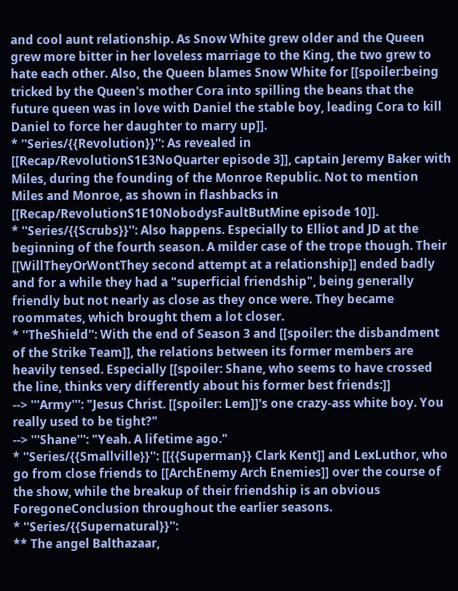and cool aunt relationship. As Snow White grew older and the Queen grew more bitter in her loveless marriage to the King, the two grew to hate each other. Also, the Queen blames Snow White for [[spoiler:being tricked by the Queen's mother Cora into spilling the beans that the future queen was in love with Daniel the stable boy, leading Cora to kill Daniel to force her daughter to marry up]].
* ''Series/{{Revolution}}'': As revealed in [[Recap/RevolutionS1E3NoQuarter episode 3]], captain Jeremy Baker with Miles, during the founding of the Monroe Republic. Not to mention Miles and Monroe, as shown in flashbacks in [[Recap/RevolutionS1E10NobodysFaultButMine episode 10]].
* ''Series/{{Scrubs}}'': Also happens. Especially to Elliot and JD at the beginning of the fourth season. A milder case of the trope though. Their [[WillTheyOrWontThey second attempt at a relationship]] ended badly and for a while they had a "superficial friendship", being generally friendly but not nearly as close as they once were. They became roommates, which brought them a lot closer.
* ''TheShield'': With the end of Season 3 and [[spoiler: the disbandment of the Strike Team]], the relations between its former members are heavily tensed. Especially [[spoiler: Shane, who seems to have crossed the line, thinks very differently about his former best friends:]]
--> '''Army''': "Jesus Christ. [[spoiler: Lem]]'s one crazy-ass white boy. You really used to be tight?"
--> '''Shane''': "Yeah. A lifetime ago."
* ''Series/{{Smallville}}'': [[{{Superman}} Clark Kent]] and LexLuthor, who go from close friends to [[ArchEnemy Arch Enemies]] over the course of the show, while the breakup of their friendship is an obvious ForegoneConclusion throughout the earlier seasons.
* ''Series/{{Supernatural}}'':
** The angel Balthazaar,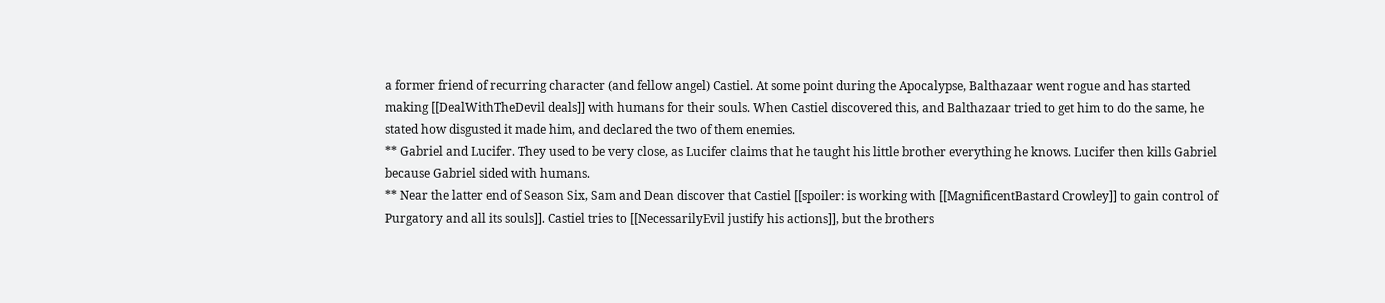a former friend of recurring character (and fellow angel) Castiel. At some point during the Apocalypse, Balthazaar went rogue and has started making [[DealWithTheDevil deals]] with humans for their souls. When Castiel discovered this, and Balthazaar tried to get him to do the same, he stated how disgusted it made him, and declared the two of them enemies.
** Gabriel and Lucifer. They used to be very close, as Lucifer claims that he taught his little brother everything he knows. Lucifer then kills Gabriel because Gabriel sided with humans.
** Near the latter end of Season Six, Sam and Dean discover that Castiel [[spoiler: is working with [[MagnificentBastard Crowley]] to gain control of Purgatory and all its souls]]. Castiel tries to [[NecessarilyEvil justify his actions]], but the brothers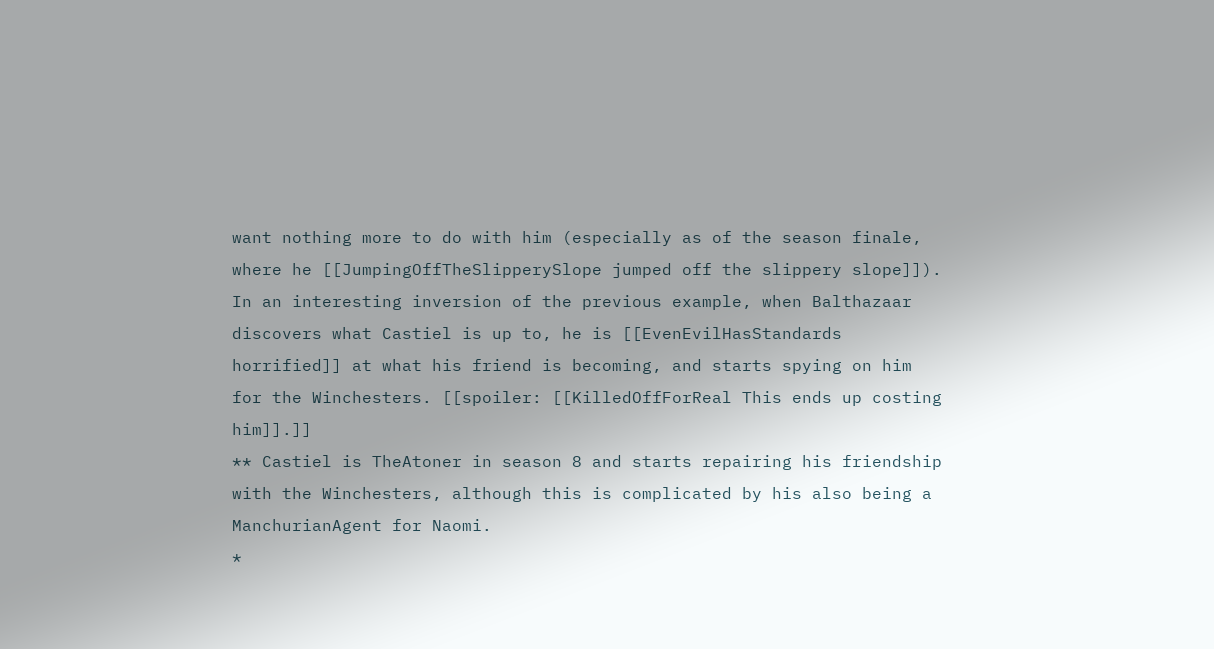want nothing more to do with him (especially as of the season finale, where he [[JumpingOffTheSlipperySlope jumped off the slippery slope]]). In an interesting inversion of the previous example, when Balthazaar discovers what Castiel is up to, he is [[EvenEvilHasStandards horrified]] at what his friend is becoming, and starts spying on him for the Winchesters. [[spoiler: [[KilledOffForReal This ends up costing him]].]]
** Castiel is TheAtoner in season 8 and starts repairing his friendship with the Winchesters, although this is complicated by his also being a ManchurianAgent for Naomi.
*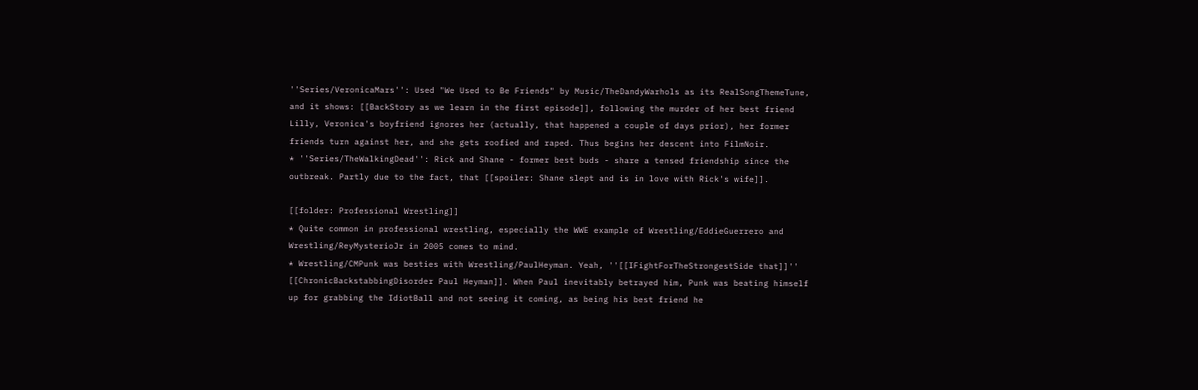''Series/VeronicaMars'': Used "We Used to Be Friends" by Music/TheDandyWarhols as its RealSongThemeTune, and it shows: [[BackStory as we learn in the first episode]], following the murder of her best friend Lilly, Veronica's boyfriend ignores her (actually, that happened a couple of days prior), her former friends turn against her, and she gets roofied and raped. Thus begins her descent into FilmNoir.
* ''Series/TheWalkingDead'': Rick and Shane - former best buds - share a tensed friendship since the outbreak. Partly due to the fact, that [[spoiler: Shane slept and is in love with Rick's wife]].

[[folder: Professional Wrestling]]
* Quite common in professional wrestling, especially the WWE example of Wrestling/EddieGuerrero and Wrestling/ReyMysterioJr in 2005 comes to mind.
* Wrestling/CMPunk was besties with Wrestling/PaulHeyman. Yeah, ''[[IFightForTheStrongestSide that]]'' [[ChronicBackstabbingDisorder Paul Heyman]]. When Paul inevitably betrayed him, Punk was beating himself up for grabbing the IdiotBall and not seeing it coming, as being his best friend he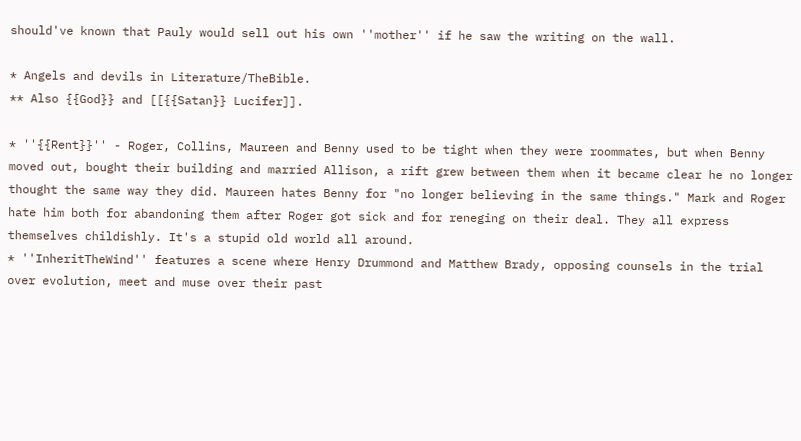should've known that Pauly would sell out his own ''mother'' if he saw the writing on the wall.

* Angels and devils in Literature/TheBible.
** Also {{God}} and [[{{Satan}} Lucifer]].

* ''{{Rent}}'' - Roger, Collins, Maureen and Benny used to be tight when they were roommates, but when Benny moved out, bought their building and married Allison, a rift grew between them when it became clear he no longer thought the same way they did. Maureen hates Benny for "no longer believing in the same things." Mark and Roger hate him both for abandoning them after Roger got sick and for reneging on their deal. They all express themselves childishly. It's a stupid old world all around.
* ''InheritTheWind'' features a scene where Henry Drummond and Matthew Brady, opposing counsels in the trial over evolution, meet and muse over their past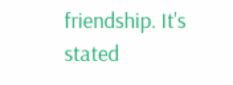friendship. It's stated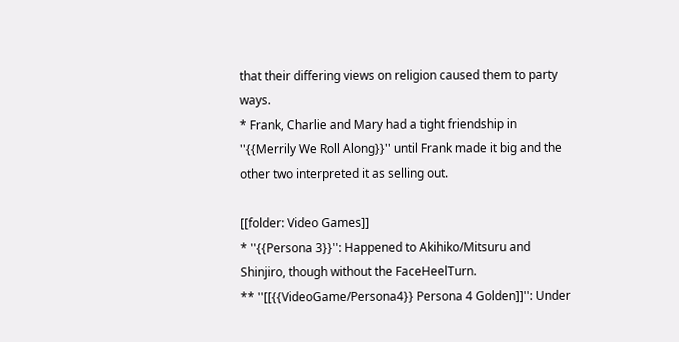that their differing views on religion caused them to party ways.
* Frank, Charlie and Mary had a tight friendship in ''{{Merrily We Roll Along}}'' until Frank made it big and the other two interpreted it as selling out.

[[folder: Video Games]]
* ''{{Persona 3}}'': Happened to Akihiko/Mitsuru and Shinjiro, though without the FaceHeelTurn.
** ''[[{{VideoGame/Persona4}} Persona 4 Golden]]'': Under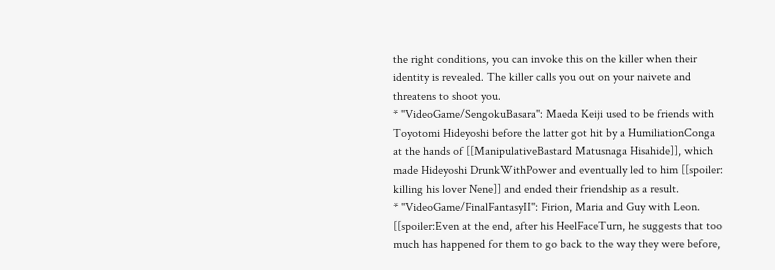the right conditions, you can invoke this on the killer when their identity is revealed. The killer calls you out on your naivete and threatens to shoot you.
* ''VideoGame/SengokuBasara'': Maeda Keiji used to be friends with Toyotomi Hideyoshi before the latter got hit by a HumiliationConga at the hands of [[ManipulativeBastard Matusnaga Hisahide]], which made Hideyoshi DrunkWithPower and eventually led to him [[spoiler: killing his lover Nene]] and ended their friendship as a result.
* ''VideoGame/FinalFantasyII'': Firion, Maria and Guy with Leon. [[spoiler:Even at the end, after his HeelFaceTurn, he suggests that too much has happened for them to go back to the way they were before,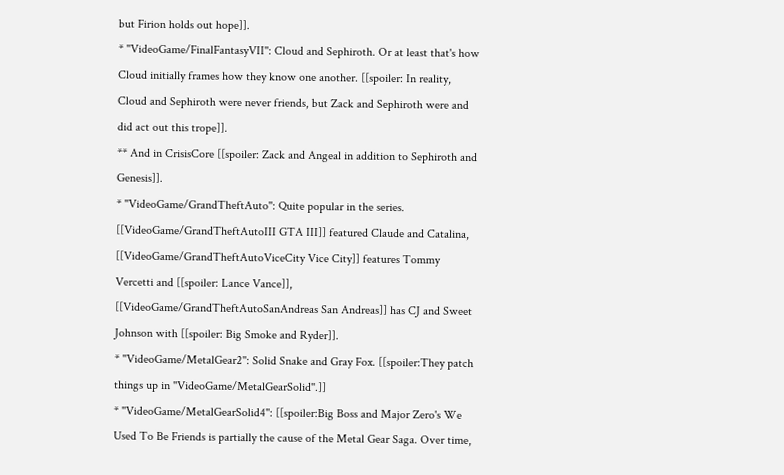but Firion holds out hope]].
* ''VideoGame/FinalFantasyVII'': Cloud and Sephiroth. Or at least that's how Cloud initially frames how they know one another. [[spoiler: In reality, Cloud and Sephiroth were never friends, but Zack and Sephiroth were and did act out this trope]].
** And in CrisisCore [[spoiler: Zack and Angeal in addition to Sephiroth and Genesis]].
* ''VideoGame/GrandTheftAuto'': Quite popular in the series. [[VideoGame/GrandTheftAutoIII GTA III]] featured Claude and Catalina, [[VideoGame/GrandTheftAutoViceCity Vice City]] features Tommy Vercetti and [[spoiler: Lance Vance]], [[VideoGame/GrandTheftAutoSanAndreas San Andreas]] has CJ and Sweet Johnson with [[spoiler: Big Smoke and Ryder]].
* ''VideoGame/MetalGear2'': Solid Snake and Gray Fox. [[spoiler:They patch things up in ''VideoGame/MetalGearSolid''.]]
* ''VideoGame/MetalGearSolid4'': [[spoiler:Big Boss and Major Zero's We Used To Be Friends is partially the cause of the Metal Gear Saga. Over time,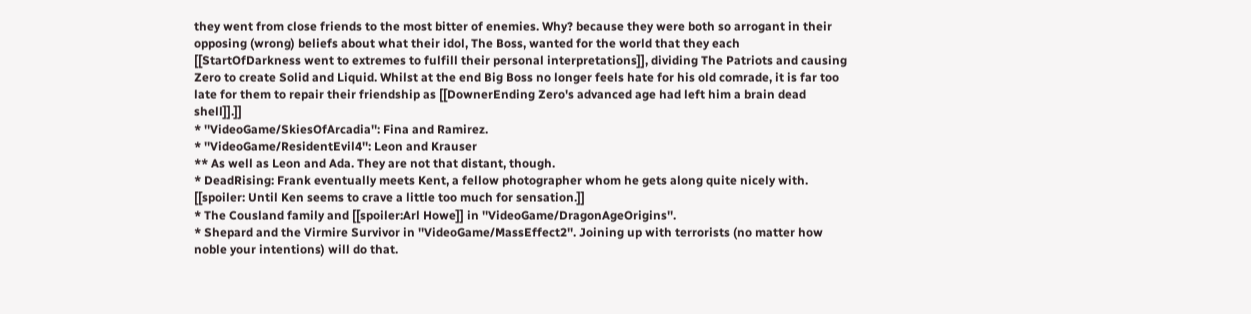they went from close friends to the most bitter of enemies. Why? because they were both so arrogant in their opposing (wrong) beliefs about what their idol, The Boss, wanted for the world that they each [[StartOfDarkness went to extremes to fulfill their personal interpretations]], dividing The Patriots and causing Zero to create Solid and Liquid. Whilst at the end Big Boss no longer feels hate for his old comrade, it is far too late for them to repair their friendship as [[DownerEnding Zero's advanced age had left him a brain dead shell]].]]
* ''VideoGame/SkiesOfArcadia'': Fina and Ramirez.
* ''VideoGame/ResidentEvil4'': Leon and Krauser
** As well as Leon and Ada. They are not that distant, though.
* DeadRising: Frank eventually meets Kent, a fellow photographer whom he gets along quite nicely with. [[spoiler: Until Ken seems to crave a little too much for sensation.]]
* The Cousland family and [[spoiler:Arl Howe]] in ''VideoGame/DragonAgeOrigins''.
* Shepard and the Virmire Survivor in ''VideoGame/MassEffect2''. Joining up with terrorists (no matter how noble your intentions) will do that.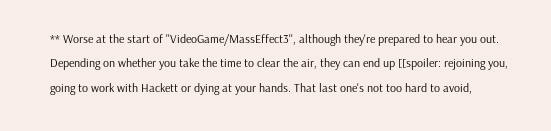** Worse at the start of ''VideoGame/MassEffect3'', although they're prepared to hear you out. Depending on whether you take the time to clear the air, they can end up [[spoiler: rejoining you, going to work with Hackett or dying at your hands. That last one's not too hard to avoid,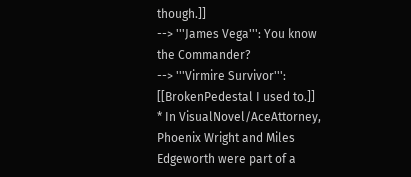though.]]
--> '''James Vega''': You know the Commander?
--> '''Virmire Survivor''': [[BrokenPedestal I used to.]]
* In VisualNovel/AceAttorney, Phoenix Wright and Miles Edgeworth were part of a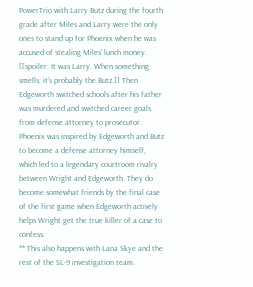PowerTrio with Larry Butz during the fourth grade after Miles and Larry were the only ones to stand up for Phoenix when he was accused of stealing Miles' lunch money. [[spoiler: It was Larry. When something smells, it's probably the Butz.]] Then Edgeworth switched schools after his father was murdered and switched career goals from defense attorney to prosecutor. Phoenix was inspired by Edgeworth and Butz to become a defense attorney himself, which led to a legendary courtroom rivalry between Wright and Edgeworth. They do become somewhat friends by the final case of the first game when Edgeworth actively helps Wright get the true killer of a case to confess.
** This also happens with Lana Skye and the rest of the SL-9 investigation team.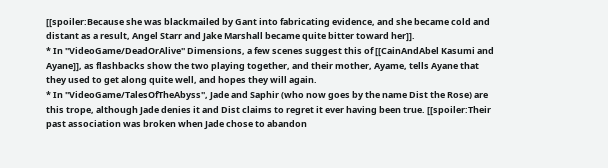[[spoiler:Because she was blackmailed by Gant into fabricating evidence, and she became cold and distant as a result, Angel Starr and Jake Marshall became quite bitter toward her]].
* In ''VideoGame/DeadOrAlive'' Dimensions, a few scenes suggest this of [[CainAndAbel Kasumi and Ayane]], as flashbacks show the two playing together, and their mother, Ayame, tells Ayane that they used to get along quite well, and hopes they will again.
* In ''VideoGame/TalesOfTheAbyss'', Jade and Saphir (who now goes by the name Dist the Rose) are this trope, although Jade denies it and Dist claims to regret it ever having been true. [[spoiler:Their past association was broken when Jade chose to abandon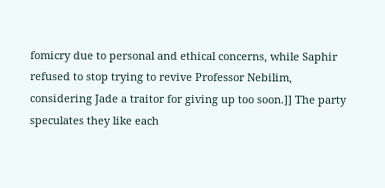fomicry due to personal and ethical concerns, while Saphir refused to stop trying to revive Professor Nebilim, considering Jade a traitor for giving up too soon.]] The party speculates they like each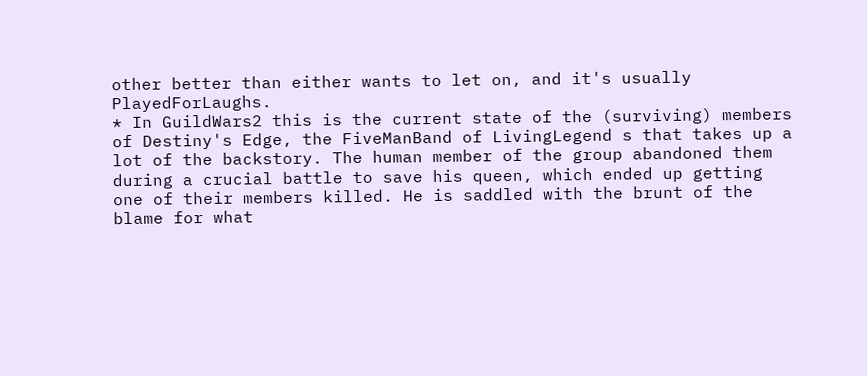other better than either wants to let on, and it's usually PlayedForLaughs.
* In GuildWars2 this is the current state of the (surviving) members of Destiny's Edge, the FiveManBand of LivingLegend s that takes up a lot of the backstory. The human member of the group abandoned them during a crucial battle to save his queen, which ended up getting one of their members killed. He is saddled with the brunt of the blame for what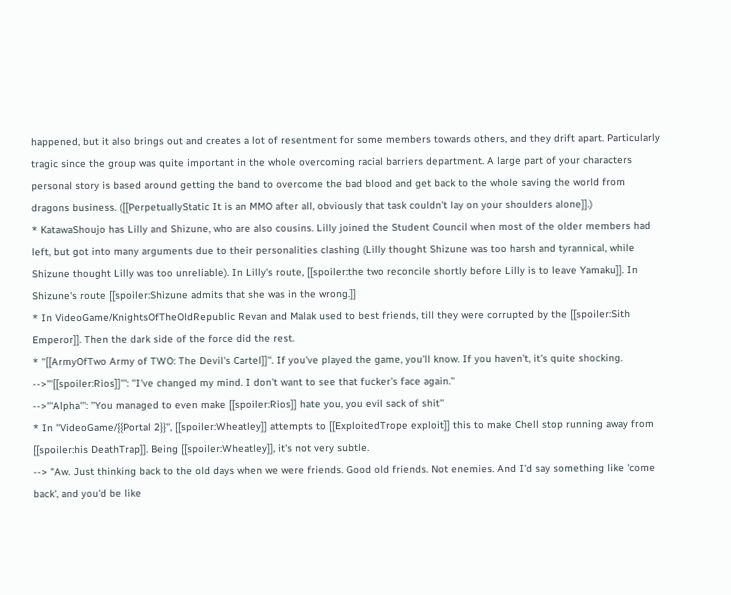happened, but it also brings out and creates a lot of resentment for some members towards others, and they drift apart. Particularly tragic since the group was quite important in the whole overcoming racial barriers department. A large part of your characters personal story is based around getting the band to overcome the bad blood and get back to the whole saving the world from dragons business. ([[PerpetuallyStatic It is an MMO after all, obviously that task couldn't lay on your shoulders alone]].)
* KatawaShoujo has Lilly and Shizune, who are also cousins. Lilly joined the Student Council when most of the older members had left, but got into many arguments due to their personalities clashing (Lilly thought Shizune was too harsh and tyrannical, while Shizune thought Lilly was too unreliable). In Lilly's route, [[spoiler:the two reconcile shortly before Lilly is to leave Yamaku]]. In Shizune's route [[spoiler:Shizune admits that she was in the wrong.]]
* In VideoGame/KnightsOfTheOldRepublic Revan and Malak used to best friends, till they were corrupted by the [[spoiler:Sith Emperor]]. Then the dark side of the force did the rest.
* ''[[ArmyOfTwo Army of TWO: The Devil's Cartel]]''. If you've played the game, you'll know. If you haven't, it's quite shocking.
-->'''[[spoiler:Rios]]''': ''I've changed my mind. I don't want to see that fucker's face again.''
-->'''Alpha''': ''You managed to even make [[spoiler:Rios]] hate you, you evil sack of shit''
* In ''VideoGame/{{Portal 2}}'', [[spoiler:Wheatley]] attempts to [[ExploitedTrope exploit]] this to make Chell stop running away from [[spoiler:his DeathTrap]]. Being [[spoiler:Wheatley]], it's not very subtle.
--> "Aw. Just thinking back to the old days when we were friends. Good old friends. Not enemies. And I'd say something like 'come back', and you'd be like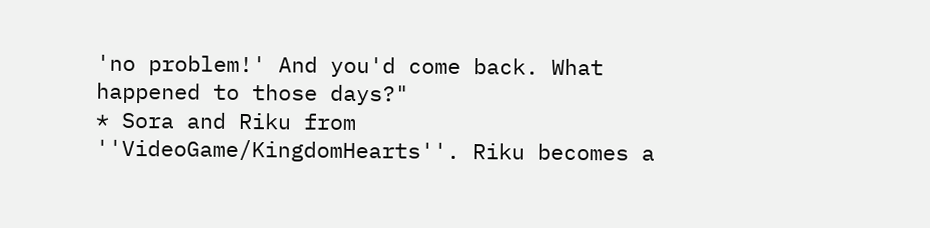'no problem!' And you'd come back. What happened to those days?"
* Sora and Riku from ''VideoGame/KingdomHearts''. Riku becomes a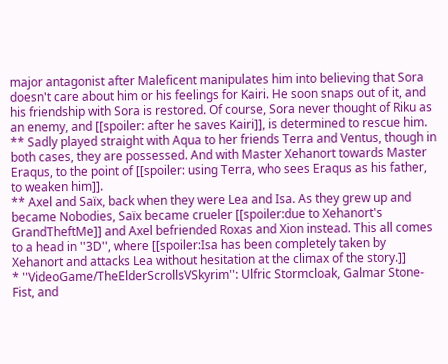major antagonist after Maleficent manipulates him into believing that Sora doesn't care about him or his feelings for Kairi. He soon snaps out of it, and his friendship with Sora is restored. Of course, Sora never thought of Riku as an enemy, and [[spoiler: after he saves Kairi]], is determined to rescue him.
** Sadly played straight with Aqua to her friends Terra and Ventus, though in both cases, they are possessed. And with Master Xehanort towards Master Eraqus, to the point of [[spoiler: using Terra, who sees Eraqus as his father, to weaken him]].
** Axel and Saïx, back when they were Lea and Isa. As they grew up and became Nobodies, Saïx became crueler [[spoiler:due to Xehanort's GrandTheftMe]] and Axel befriended Roxas and Xion instead. This all comes to a head in ''3D'', where [[spoiler:Isa has been completely taken by Xehanort and attacks Lea without hesitation at the climax of the story.]]
* ''VideoGame/TheElderScrollsVSkyrim'': Ulfric Stormcloak, Galmar Stone-Fist, and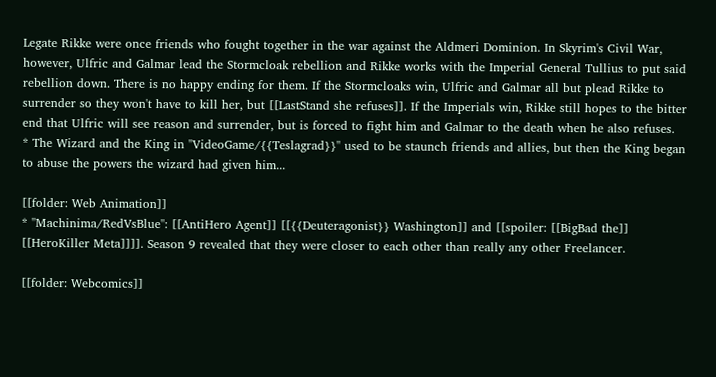Legate Rikke were once friends who fought together in the war against the Aldmeri Dominion. In Skyrim's Civil War, however, Ulfric and Galmar lead the Stormcloak rebellion and Rikke works with the Imperial General Tullius to put said rebellion down. There is no happy ending for them. If the Stormcloaks win, Ulfric and Galmar all but plead Rikke to surrender so they won't have to kill her, but [[LastStand she refuses]]. If the Imperials win, Rikke still hopes to the bitter end that Ulfric will see reason and surrender, but is forced to fight him and Galmar to the death when he also refuses.
* The Wizard and the King in ''VideoGame/{{Teslagrad}}'' used to be staunch friends and allies, but then the King began to abuse the powers the wizard had given him...

[[folder: Web Animation]]
* ''Machinima/RedVsBlue'': [[AntiHero Agent]] [[{{Deuteragonist}} Washington]] and [[spoiler: [[BigBad the]] [[HeroKiller Meta]]]]. Season 9 revealed that they were closer to each other than really any other Freelancer.

[[folder: Webcomics]]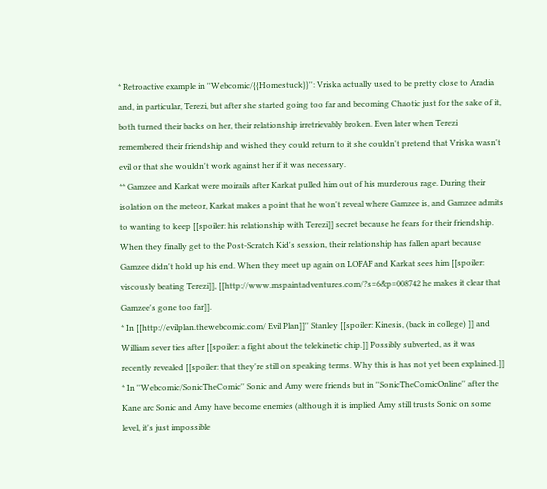* Retroactive example in ''Webcomic/{{Homestuck}}'': Vriska actually used to be pretty close to Aradia and, in particular, Terezi, but after she started going too far and becoming Chaotic just for the sake of it, both turned their backs on her, their relationship irretrievably broken. Even later when Terezi remembered their friendship and wished they could return to it she couldn't pretend that Vriska wasn't evil or that she wouldn't work against her if it was necessary.
** Gamzee and Karkat were moirails after Karkat pulled him out of his murderous rage. During their isolation on the meteor, Karkat makes a point that he won't reveal where Gamzee is, and Gamzee admits to wanting to keep [[spoiler: his relationship with Terezi]] secret because he fears for their friendship. When they finally get to the Post-Scratch Kid's session, their relationship has fallen apart because Gamzee didn't hold up his end. When they meet up again on LOFAF and Karkat sees him [[spoiler: viscously beating Terezi]], [[http://www.mspaintadventures.com/?s=6&p=008742 he makes it clear that Gamzee's gone too far]].
* In [[http://evilplan.thewebcomic.com/ Evil Plan]]'' Stanley [[spoiler: Kinesis, (back in college) ]] and William sever ties after [[spoiler: a fight about the telekinetic chip.]] Possibly subverted, as it was recently revealed [[spoiler: that they're still on speaking terms. Why this is has not yet been explained.]]
* In ''Webcomic/SonicTheComic'' Sonic and Amy were friends but in ''SonicTheComicOnline'' after the Kane arc Sonic and Amy have become enemies (although it is implied Amy still trusts Sonic on some level, it's just impossible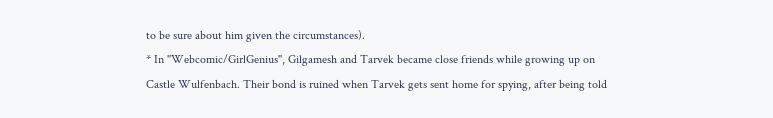to be sure about him given the circumstances).
* In ''Webcomic/GirlGenius'', Gilgamesh and Tarvek became close friends while growing up on Castle Wulfenbach. Their bond is ruined when Tarvek gets sent home for spying, after being told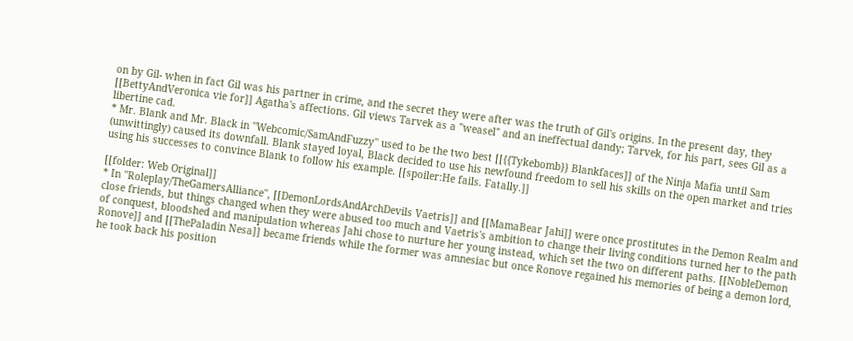on by Gil- when in fact Gil was his partner in crime, and the secret they were after was the truth of Gil's origins. In the present day, they [[BettyAndVeronica vie for]] Agatha's affections. Gil views Tarvek as a "weasel" and an ineffectual dandy; Tarvek, for his part, sees Gil as a libertine cad.
* Mr. Blank and Mr. Black in ''Webcomic/SamAndFuzzy'' used to be the two best [[{{Tykebomb}} Blankfaces]] of the Ninja Mafia until Sam (unwittingly) caused its downfall. Blank stayed loyal, Black decided to use his newfound freedom to sell his skills on the open market and tries using his successes to convince Blank to follow his example. [[spoiler:He fails. Fatally.]]

[[folder: Web Original]]
* In ''Roleplay/TheGamersAlliance'', [[DemonLordsAndArchDevils Vaetris]] and [[MamaBear Jahi]] were once prostitutes in the Demon Realm and close friends, but things changed when they were abused too much and Vaetris's ambition to change their living conditions turned her to the path of conquest, bloodshed and manipulation whereas Jahi chose to nurture her young instead, which set the two on different paths. [[NobleDemon Ronove]] and [[ThePaladin Nesa]] became friends while the former was amnesiac but once Ronove regained his memories of being a demon lord, he took back his position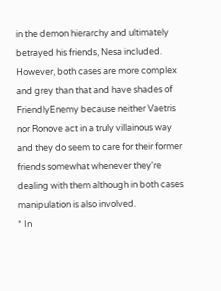in the demon hierarchy and ultimately betrayed his friends, Nesa included. However, both cases are more complex and grey than that and have shades of FriendlyEnemy because neither Vaetris nor Ronove act in a truly villainous way and they do seem to care for their former friends somewhat whenever they're dealing with them although in both cases manipulation is also involved.
* In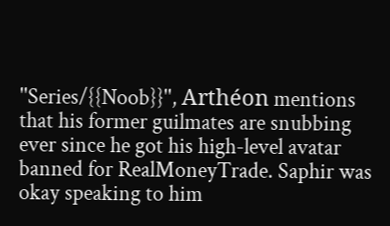''Series/{{Noob}}'', Arthéon mentions that his former guilmates are snubbing ever since he got his high-level avatar banned for RealMoneyTrade. Saphir was okay speaking to him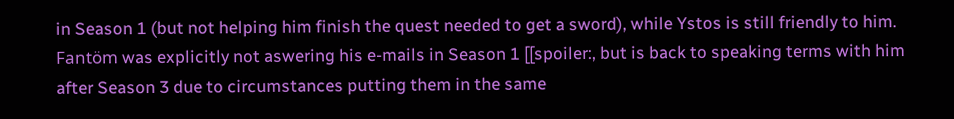in Season 1 (but not helping him finish the quest needed to get a sword), while Ystos is still friendly to him. Fantöm was explicitly not aswering his e-mails in Season 1 [[spoiler:, but is back to speaking terms with him after Season 3 due to circumstances putting them in the same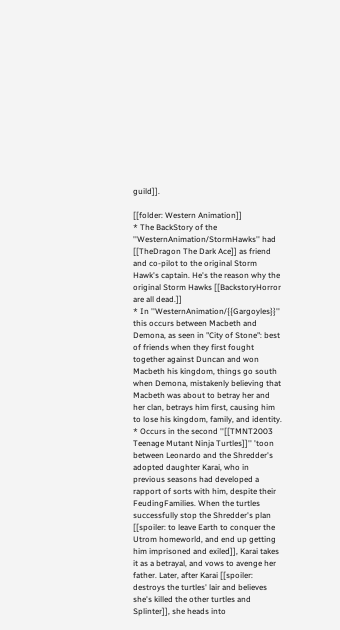guild]].

[[folder: Western Animation]]
* The BackStory of the ''WesternAnimation/StormHawks'' had [[TheDragon The Dark Ace]] as friend and co-pilot to the original Storm Hawk's captain. He's the reason why the original Storm Hawks [[BackstoryHorror are all dead.]]
* In ''WesternAnimation/{{Gargoyles}}'' this occurs between Macbeth and Demona, as seen in "City of Stone": best of friends when they first fought together against Duncan and won Macbeth his kingdom, things go south when Demona, mistakenly believing that Macbeth was about to betray her and her clan, betrays him first, causing him to lose his kingdom, family, and identity.
* Occurs in the second ''[[TMNT2003 Teenage Mutant Ninja Turtles]]'' 'toon between Leonardo and the Shredder's adopted daughter Karai, who in previous seasons had developed a rapport of sorts with him, despite their FeudingFamilies. When the turtles successfully stop the Shredder's plan [[spoiler: to leave Earth to conquer the Utrom homeworld, and end up getting him imprisoned and exiled]], Karai takes it as a betrayal, and vows to avenge her father. Later, after Karai [[spoiler: destroys the turtles' lair and believes she's killed the other turtles and Splinter]], she heads into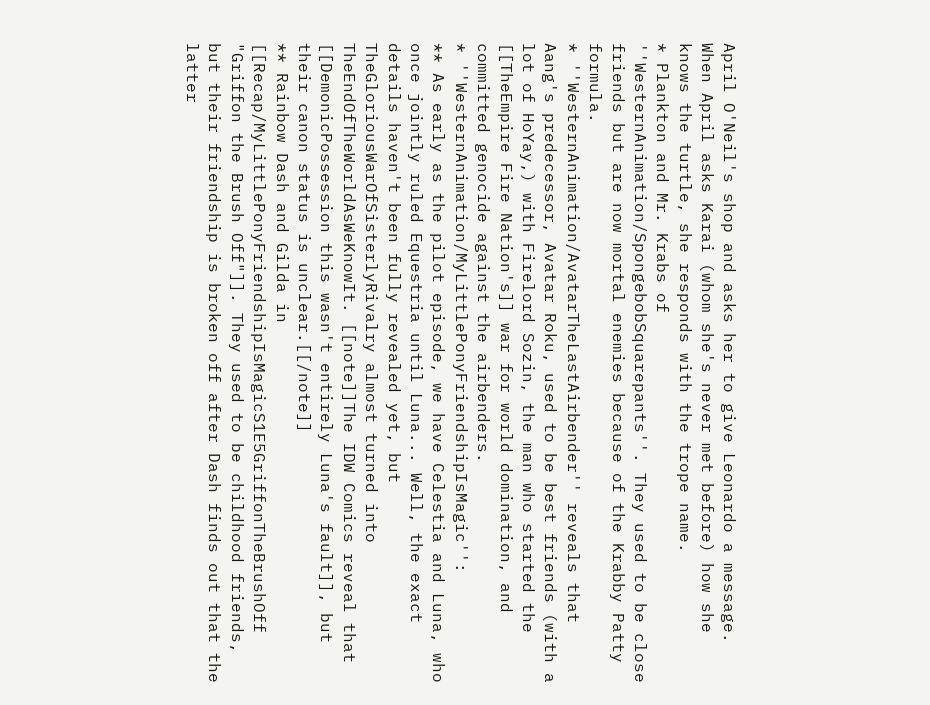April O'Neil's shop and asks her to give Leonardo a message. When April asks Karai (whom she's never met before) how she knows the turtle, she responds with the trope name.
* Plankton and Mr. Krabs of ''WesternAnimation/SpongebobSquarepants''. They used to be close friends but are now mortal enemies because of the Krabby Patty formula.
* ''WesternAnimation/AvatarTheLastAirbender'' reveals that Aang's predecessor, Avatar Roku, used to be best friends (with a lot of HoYay,) with Firelord Sozin, the man who started the [[TheEmpire Fire Nation's]] war for world domination, and committed genocide against the airbenders.
* ''WesternAnimation/MyLittlePonyFriendshipIsMagic'':
** As early as the pilot episode, we have Celestia and Luna, who once jointly ruled Equestria until Luna... Well, the exact details haven't been fully revealed yet, but TheGloriousWarOfSisterlyRivalry almost turned into TheEndOfTheWorldAsWeKnowIt. [[note]]The IDW Comics reveal that [[DemonicPossession this wasn't entirely Luna's fault]], but their canon status is unclear.[[/note]]
** Rainbow Dash and Gilda in [[Recap/MyLittlePonyFriendshipIsMagicS1E5GriffonTheBrushOff "Griffon the Brush Off"]]. They used to be childhood friends, but their friendship is broken off after Dash finds out that the latter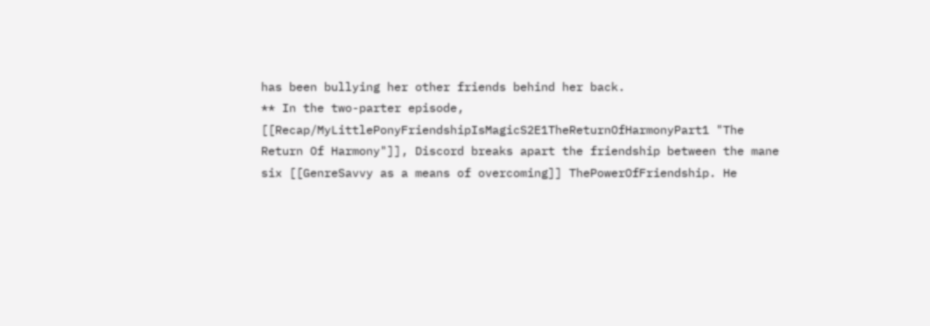has been bullying her other friends behind her back.
** In the two-parter episode, [[Recap/MyLittlePonyFriendshipIsMagicS2E1TheReturnOfHarmonyPart1 "The Return Of Harmony"]], Discord breaks apart the friendship between the mane six [[GenreSavvy as a means of overcoming]] ThePowerOfFriendship. He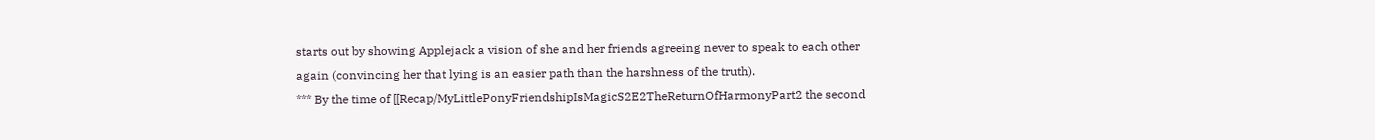starts out by showing Applejack a vision of she and her friends agreeing never to speak to each other again (convincing her that lying is an easier path than the harshness of the truth).
*** By the time of [[Recap/MyLittlePonyFriendshipIsMagicS2E2TheReturnOfHarmonyPart2 the second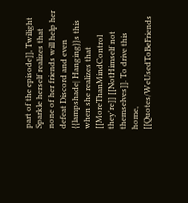part of the episode]], Twilight Sparkle herself realizes that none of her friends will help her defeat Discord and even {{lampshade| Hanging}}s this when she realizes that [[MoreThanMindControl they're]] [[NotHimself not themselves]]. To drive this home, [[Quotes/WeUsedToBeFriends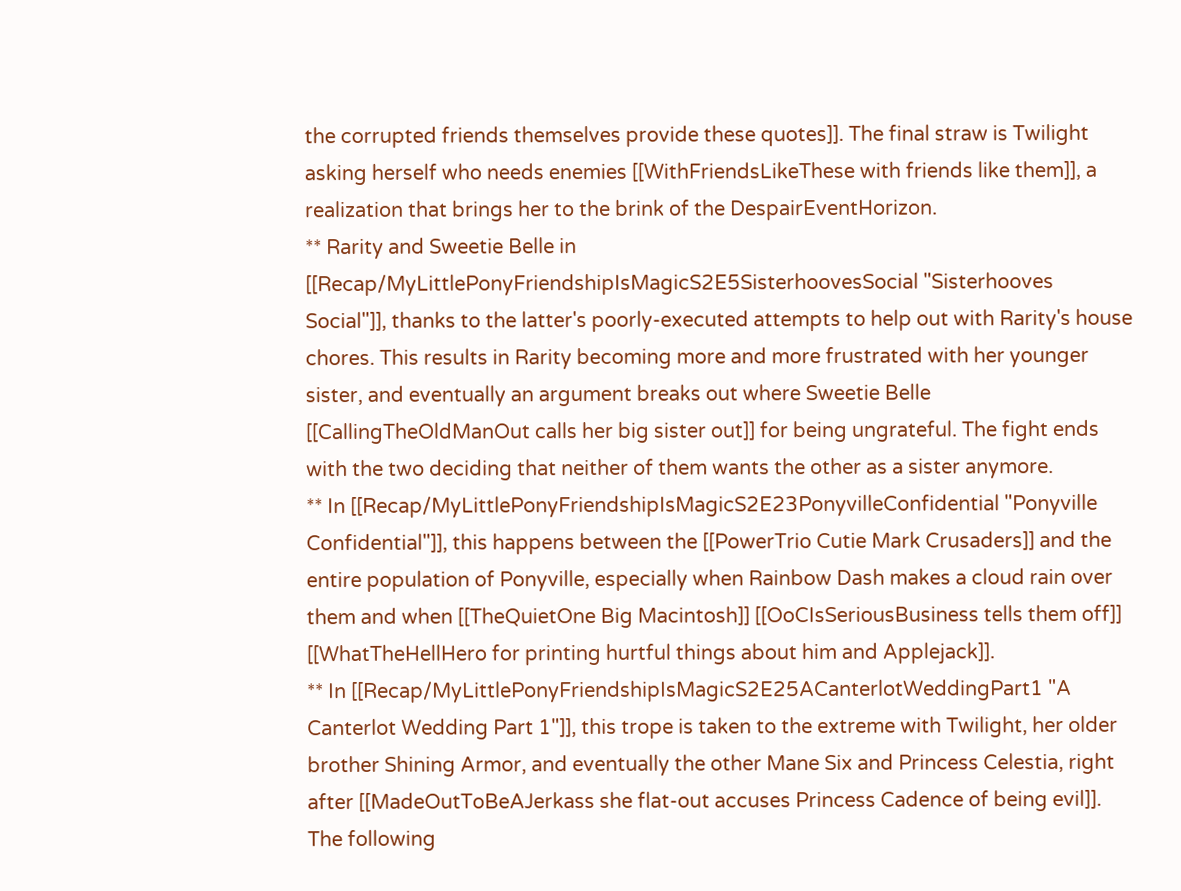the corrupted friends themselves provide these quotes]]. The final straw is Twilight asking herself who needs enemies [[WithFriendsLikeThese with friends like them]], a realization that brings her to the brink of the DespairEventHorizon.
** Rarity and Sweetie Belle in [[Recap/MyLittlePonyFriendshipIsMagicS2E5SisterhoovesSocial "Sisterhooves Social"]], thanks to the latter's poorly-executed attempts to help out with Rarity's house chores. This results in Rarity becoming more and more frustrated with her younger sister, and eventually an argument breaks out where Sweetie Belle [[CallingTheOldManOut calls her big sister out]] for being ungrateful. The fight ends with the two deciding that neither of them wants the other as a sister anymore.
** In [[Recap/MyLittlePonyFriendshipIsMagicS2E23PonyvilleConfidential "Ponyville Confidential"]], this happens between the [[PowerTrio Cutie Mark Crusaders]] and the entire population of Ponyville, especially when Rainbow Dash makes a cloud rain over them and when [[TheQuietOne Big Macintosh]] [[OoCIsSeriousBusiness tells them off]] [[WhatTheHellHero for printing hurtful things about him and Applejack]].
** In [[Recap/MyLittlePonyFriendshipIsMagicS2E25ACanterlotWeddingPart1 "A Canterlot Wedding Part 1"]], this trope is taken to the extreme with Twilight, her older brother Shining Armor, and eventually the other Mane Six and Princess Celestia, right after [[MadeOutToBeAJerkass she flat-out accuses Princess Cadence of being evil]]. The following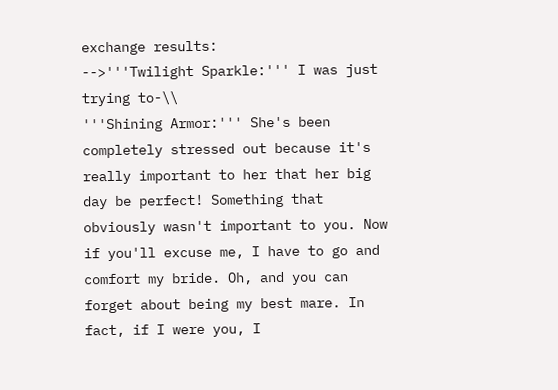exchange results:
-->'''Twilight Sparkle:''' I was just trying to-\\
'''Shining Armor:''' She's been completely stressed out because it's really important to her that her big day be perfect! Something that obviously wasn't important to you. Now if you'll excuse me, I have to go and comfort my bride. Oh, and you can forget about being my best mare. In fact, if I were you, I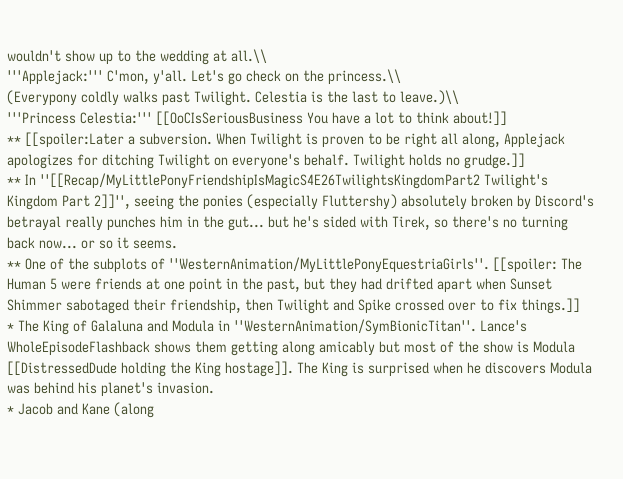wouldn't show up to the wedding at all.\\
'''Applejack:''' C'mon, y'all. Let's go check on the princess.\\
(Everypony coldly walks past Twilight. Celestia is the last to leave.)\\
'''Princess Celestia:''' [[OoCIsSeriousBusiness You have a lot to think about!]]
** [[spoiler:Later a subversion. When Twilight is proven to be right all along, Applejack apologizes for ditching Twilight on everyone's behalf. Twilight holds no grudge.]]
** In ''[[Recap/MyLittlePonyFriendshipIsMagicS4E26TwilightsKingdomPart2 Twilight's Kingdom Part 2]]'', seeing the ponies (especially Fluttershy) absolutely broken by Discord's betrayal really punches him in the gut... but he's sided with Tirek, so there's no turning back now... or so it seems.
** One of the subplots of ''WesternAnimation/MyLittlePonyEquestriaGirls''. [[spoiler: The Human 5 were friends at one point in the past, but they had drifted apart when Sunset Shimmer sabotaged their friendship, then Twilight and Spike crossed over to fix things.]]
* The King of Galaluna and Modula in ''WesternAnimation/SymBionicTitan''. Lance's WholeEpisodeFlashback shows them getting along amicably but most of the show is Modula [[DistressedDude holding the King hostage]]. The King is surprised when he discovers Modula was behind his planet's invasion.
* Jacob and Kane (along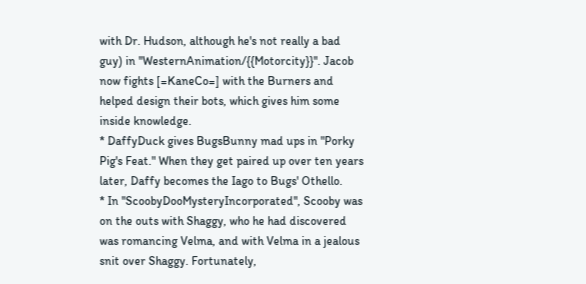with Dr. Hudson, although he's not really a bad guy) in ''WesternAnimation/{{Motorcity}}''. Jacob now fights [=KaneCo=] with the Burners and helped design their bots, which gives him some inside knowledge.
* DaffyDuck gives BugsBunny mad ups in "Porky Pig's Feat." When they get paired up over ten years later, Daffy becomes the Iago to Bugs' Othello.
* In ''ScoobyDooMysteryIncorporated'', Scooby was on the outs with Shaggy, who he had discovered was romancing Velma, and with Velma in a jealous snit over Shaggy. Fortunately,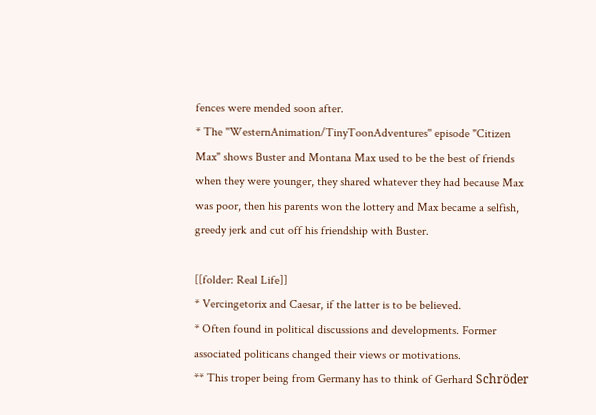fences were mended soon after.
* The ''WesternAnimation/TinyToonAdventures'' episode "Citizen Max" shows Buster and Montana Max used to be the best of friends when they were younger, they shared whatever they had because Max was poor, then his parents won the lottery and Max became a selfish, greedy jerk and cut off his friendship with Buster.

[[folder: Real Life]]
* Vercingetorix and Caesar, if the latter is to be believed.
* Often found in political discussions and developments. Former associated politicans changed their views or motivations.
** This troper being from Germany has to think of Gerhard Schröder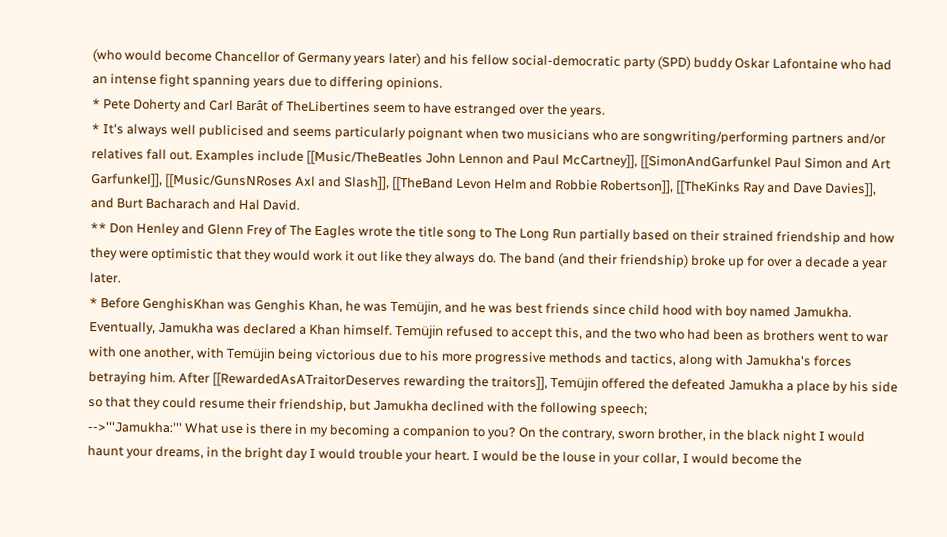(who would become Chancellor of Germany years later) and his fellow social-democratic party (SPD) buddy Oskar Lafontaine who had an intense fight spanning years due to differing opinions.
* Pete Doherty and Carl Barât of TheLibertines seem to have estranged over the years.
* It's always well publicised and seems particularly poignant when two musicians who are songwriting/performing partners and/or relatives fall out. Examples include [[Music/TheBeatles John Lennon and Paul McCartney]], [[SimonAndGarfunkel Paul Simon and Art Garfunkel]], [[Music/GunsNRoses Axl and Slash]], [[TheBand Levon Helm and Robbie Robertson]], [[TheKinks Ray and Dave Davies]], and Burt Bacharach and Hal David.
** Don Henley and Glenn Frey of The Eagles wrote the title song to The Long Run partially based on their strained friendship and how they were optimistic that they would work it out like they always do. The band (and their friendship) broke up for over a decade a year later.
* Before GenghisKhan was Genghis Khan, he was Temüjin, and he was best friends since child hood with boy named Jamukha. Eventually, Jamukha was declared a Khan himself. Temüjin refused to accept this, and the two who had been as brothers went to war with one another, with Temüjin being victorious due to his more progressive methods and tactics, along with Jamukha's forces betraying him. After [[RewardedAsATraitorDeserves rewarding the traitors]], Temüjin offered the defeated Jamukha a place by his side so that they could resume their friendship, but Jamukha declined with the following speech;
-->'''Jamukha:''' What use is there in my becoming a companion to you? On the contrary, sworn brother, in the black night I would haunt your dreams, in the bright day I would trouble your heart. I would be the louse in your collar, I would become the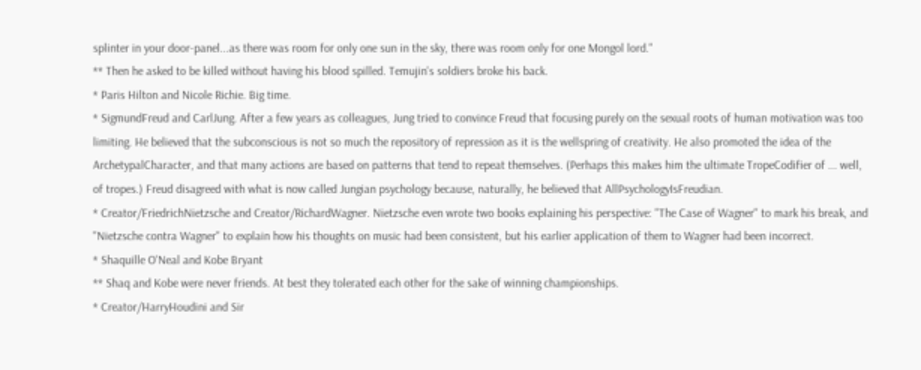splinter in your door-panel...as there was room for only one sun in the sky, there was room only for one Mongol lord."
** Then he asked to be killed without having his blood spilled. Temujin's soldiers broke his back.
* Paris Hilton and Nicole Richie. Big time.
* SigmundFreud and CarlJung. After a few years as colleagues, Jung tried to convince Freud that focusing purely on the sexual roots of human motivation was too limiting. He believed that the subconscious is not so much the repository of repression as it is the wellspring of creativity. He also promoted the idea of the ArchetypalCharacter, and that many actions are based on patterns that tend to repeat themselves. (Perhaps this makes him the ultimate TropeCodifier of ... well, of tropes.) Freud disagreed with what is now called Jungian psychology because, naturally, he believed that AllPsychologyIsFreudian.
* Creator/FriedrichNietzsche and Creator/RichardWagner. Nietzsche even wrote two books explaining his perspective: ''The Case of Wagner'' to mark his break, and ''Nietzsche contra Wagner'' to explain how his thoughts on music had been consistent, but his earlier application of them to Wagner had been incorrect.
* Shaquille O'Neal and Kobe Bryant
** Shaq and Kobe were never friends. At best they tolerated each other for the sake of winning championships.
* Creator/HarryHoudini and Sir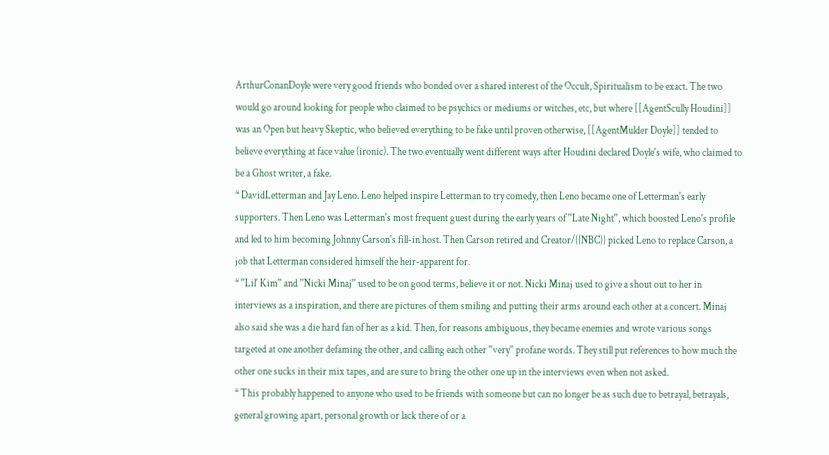ArthurConanDoyle were very good friends who bonded over a shared interest of the Occult, Spiritualism to be exact. The two would go around looking for people who claimed to be psychics or mediums or witches, etc, but where [[AgentScully Houdini]] was an Open but heavy Skeptic, who believed everything to be fake until proven otherwise, [[AgentMulder Doyle]] tended to believe everything at face value (ironic). The two eventually went different ways after Houdini declared Doyle's wife, who claimed to be a Ghost writer, a fake.
* DavidLetterman and Jay Leno. Leno helped inspire Letterman to try comedy, then Leno became one of Letterman's early supporters. Then Leno was Letterman's most frequent guest during the early years of ''Late Night'', which boosted Leno's profile and led to him becoming Johnny Carson's fill-in host. Then Carson retired and Creator/{{NBC}} picked Leno to replace Carson, a job that Letterman considered himself the heir-apparent for.
* ''Lil' Kim'' and ''Nicki Minaj'' used to be on good terms, believe it or not. Nicki Minaj used to give a shout out to her in interviews as a inspiration, and there are pictures of them smiling and putting their arms around each other at a concert. Minaj also said she was a die hard fan of her as a kid. Then, for reasons ambiguous, they became enemies and wrote various songs targeted at one another defaming the other, and calling each other ''very'' profane words. They still put references to how much the other one sucks in their mix tapes, and are sure to bring the other one up in the interviews even when not asked.
* This probably happened to anyone who used to be friends with someone but can no longer be as such due to betrayal, betrayals, general growing apart, personal growth or lack there of or a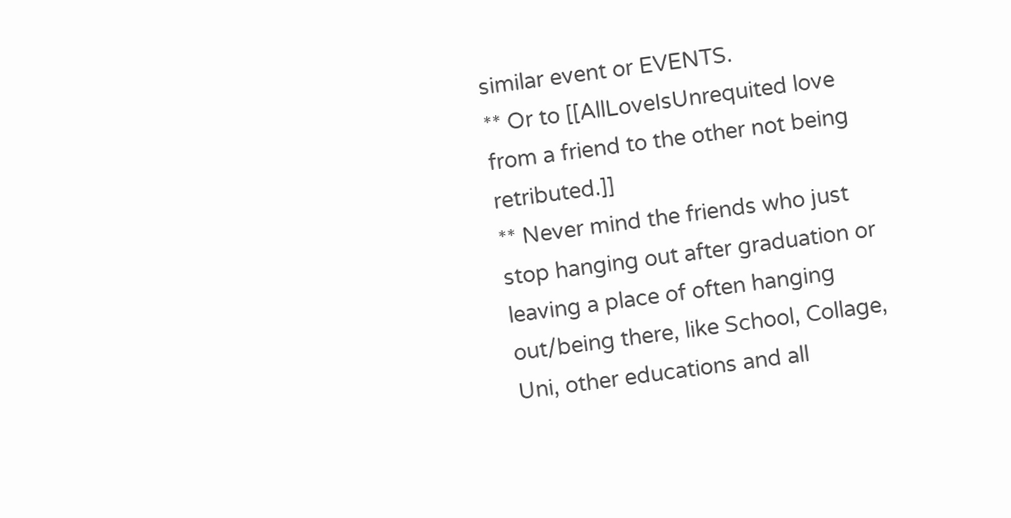similar event or EVENTS.
** Or to [[AllLoveIsUnrequited love from a friend to the other not being retributed.]]
** Never mind the friends who just stop hanging out after graduation or leaving a place of often hanging out/being there, like School, Collage, Uni, other educations and all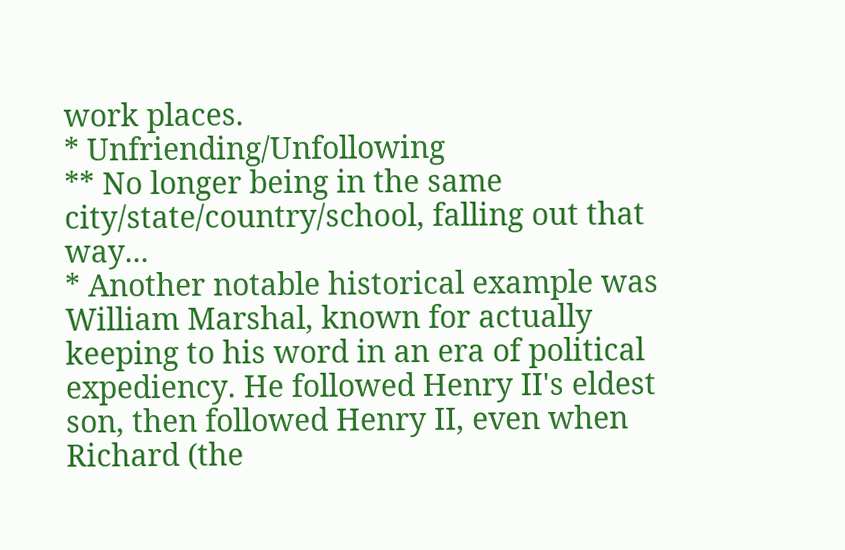work places.
* Unfriending/Unfollowing
** No longer being in the same city/state/country/school, falling out that way...
* Another notable historical example was William Marshal, known for actually keeping to his word in an era of political expediency. He followed Henry II's eldest son, then followed Henry II, even when Richard (the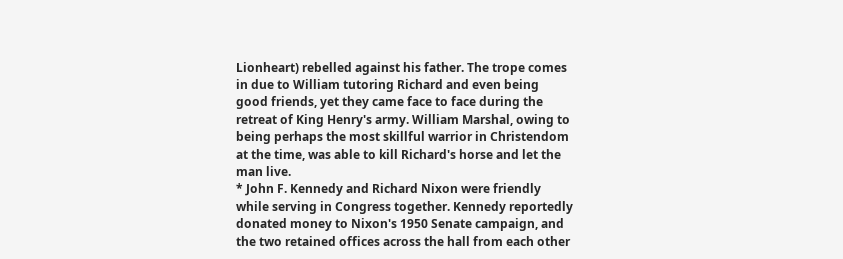Lionheart) rebelled against his father. The trope comes in due to William tutoring Richard and even being good friends, yet they came face to face during the retreat of King Henry's army. William Marshal, owing to being perhaps the most skillful warrior in Christendom at the time, was able to kill Richard's horse and let the man live.
* John F. Kennedy and Richard Nixon were friendly while serving in Congress together. Kennedy reportedly donated money to Nixon's 1950 Senate campaign, and the two retained offices across the hall from each other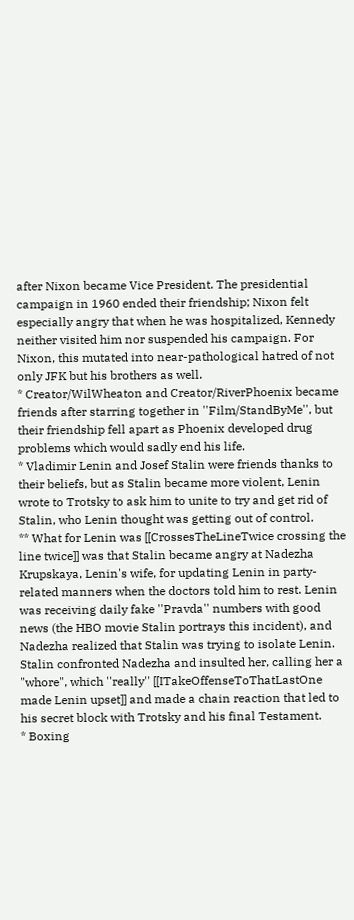after Nixon became Vice President. The presidential campaign in 1960 ended their friendship; Nixon felt especially angry that when he was hospitalized, Kennedy neither visited him nor suspended his campaign. For Nixon, this mutated into near-pathological hatred of not only JFK but his brothers as well.
* Creator/WilWheaton and Creator/RiverPhoenix became friends after starring together in ''Film/StandByMe'', but their friendship fell apart as Phoenix developed drug problems which would sadly end his life.
* Vladimir Lenin and Josef Stalin were friends thanks to their beliefs, but as Stalin became more violent, Lenin wrote to Trotsky to ask him to unite to try and get rid of Stalin, who Lenin thought was getting out of control.
** What for Lenin was [[CrossesTheLineTwice crossing the line twice]] was that Stalin became angry at Nadezha Krupskaya, Lenin's wife, for updating Lenin in party-related manners when the doctors told him to rest. Lenin was receiving daily fake ''Pravda'' numbers with good news (the HBO movie Stalin portrays this incident), and Nadezha realized that Stalin was trying to isolate Lenin. Stalin confronted Nadezha and insulted her, calling her a "whore", which ''really'' [[ITakeOffenseToThatLastOne made Lenin upset]] and made a chain reaction that led to his secret block with Trotsky and his final Testament.
* Boxing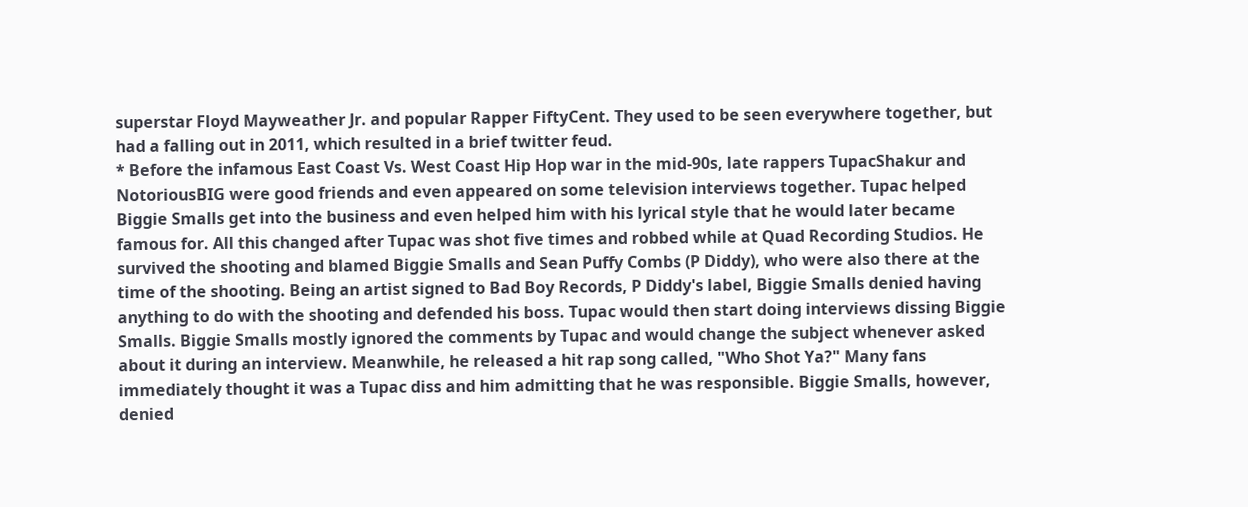superstar Floyd Mayweather Jr. and popular Rapper FiftyCent. They used to be seen everywhere together, but had a falling out in 2011, which resulted in a brief twitter feud.
* Before the infamous East Coast Vs. West Coast Hip Hop war in the mid-90s, late rappers TupacShakur and NotoriousBIG were good friends and even appeared on some television interviews together. Tupac helped Biggie Smalls get into the business and even helped him with his lyrical style that he would later became famous for. All this changed after Tupac was shot five times and robbed while at Quad Recording Studios. He survived the shooting and blamed Biggie Smalls and Sean Puffy Combs (P Diddy), who were also there at the time of the shooting. Being an artist signed to Bad Boy Records, P Diddy's label, Biggie Smalls denied having anything to do with the shooting and defended his boss. Tupac would then start doing interviews dissing Biggie Smalls. Biggie Smalls mostly ignored the comments by Tupac and would change the subject whenever asked about it during an interview. Meanwhile, he released a hit rap song called, "Who Shot Ya?" Many fans immediately thought it was a Tupac diss and him admitting that he was responsible. Biggie Smalls, however, denied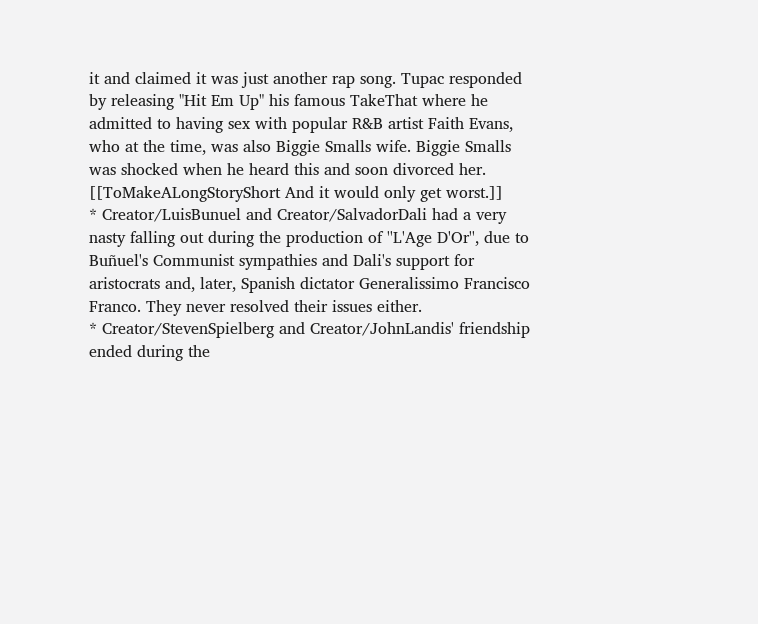it and claimed it was just another rap song. Tupac responded by releasing "Hit Em Up" his famous TakeThat where he admitted to having sex with popular R&B artist Faith Evans, who at the time, was also Biggie Smalls wife. Biggie Smalls was shocked when he heard this and soon divorced her. [[ToMakeALongStoryShort And it would only get worst.]]
* Creator/LuisBunuel and Creator/SalvadorDali had a very nasty falling out during the production of ''L'Age D'Or'', due to Buñuel's Communist sympathies and Dali's support for aristocrats and, later, Spanish dictator Generalissimo Francisco Franco. They never resolved their issues either.
* Creator/StevenSpielberg and Creator/JohnLandis' friendship ended during the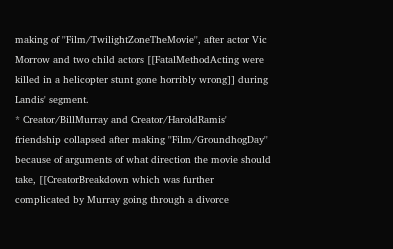making of ''Film/TwilightZoneTheMovie'', after actor Vic Morrow and two child actors [[FatalMethodActing were killed in a helicopter stunt gone horribly wrong]] during Landis' segment.
* Creator/BillMurray and Creator/HaroldRamis' friendship collapsed after making ''Film/GroundhogDay'' because of arguments of what direction the movie should take, [[CreatorBreakdown which was further complicated by Murray going through a divorce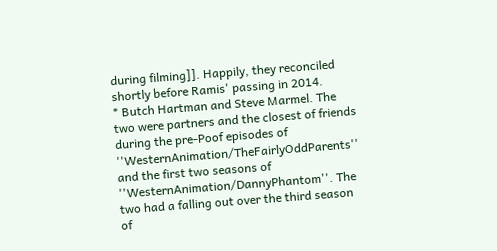during filming]]. Happily, they reconciled shortly before Ramis' passing in 2014.
* Butch Hartman and Steve Marmel. The two were partners and the closest of friends during the pre-Poof episodes of ''WesternAnimation/TheFairlyOddParents'' and the first two seasons of ''WesternAnimation/DannyPhantom''. The two had a falling out over the third season of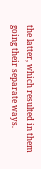the latter, which resulted in them going their separate ways.